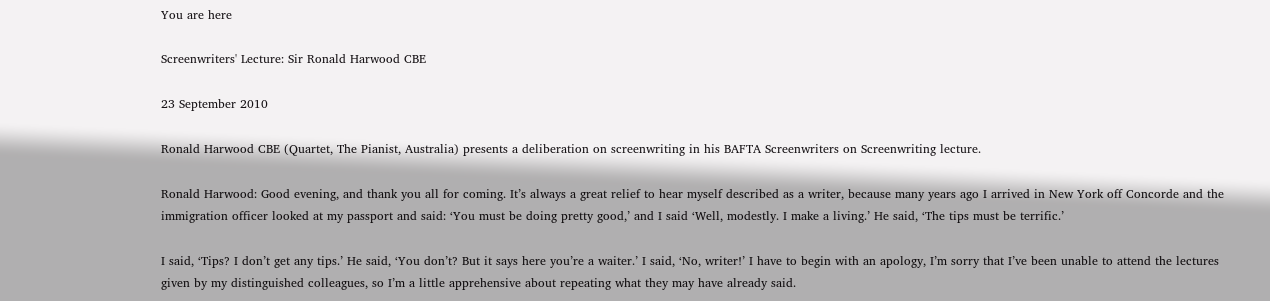You are here

Screenwriters' Lecture: Sir Ronald Harwood CBE

23 September 2010

Ronald Harwood CBE (Quartet, The Pianist, Australia) presents a deliberation on screenwriting in his BAFTA Screenwriters on Screenwriting lecture.

Ronald Harwood: Good evening, and thank you all for coming. It’s always a great relief to hear myself described as a writer, because many years ago I arrived in New York off Concorde and the immigration officer looked at my passport and said: ‘You must be doing pretty good,’ and I said ‘Well, modestly. I make a living.’ He said, ‘The tips must be terrific.’

I said, ‘Tips? I don’t get any tips.’ He said, ‘You don’t? But it says here you’re a waiter.’ I said, ‘No, writer!’ I have to begin with an apology, I’m sorry that I’ve been unable to attend the lectures given by my distinguished colleagues, so I’m a little apprehensive about repeating what they may have already said.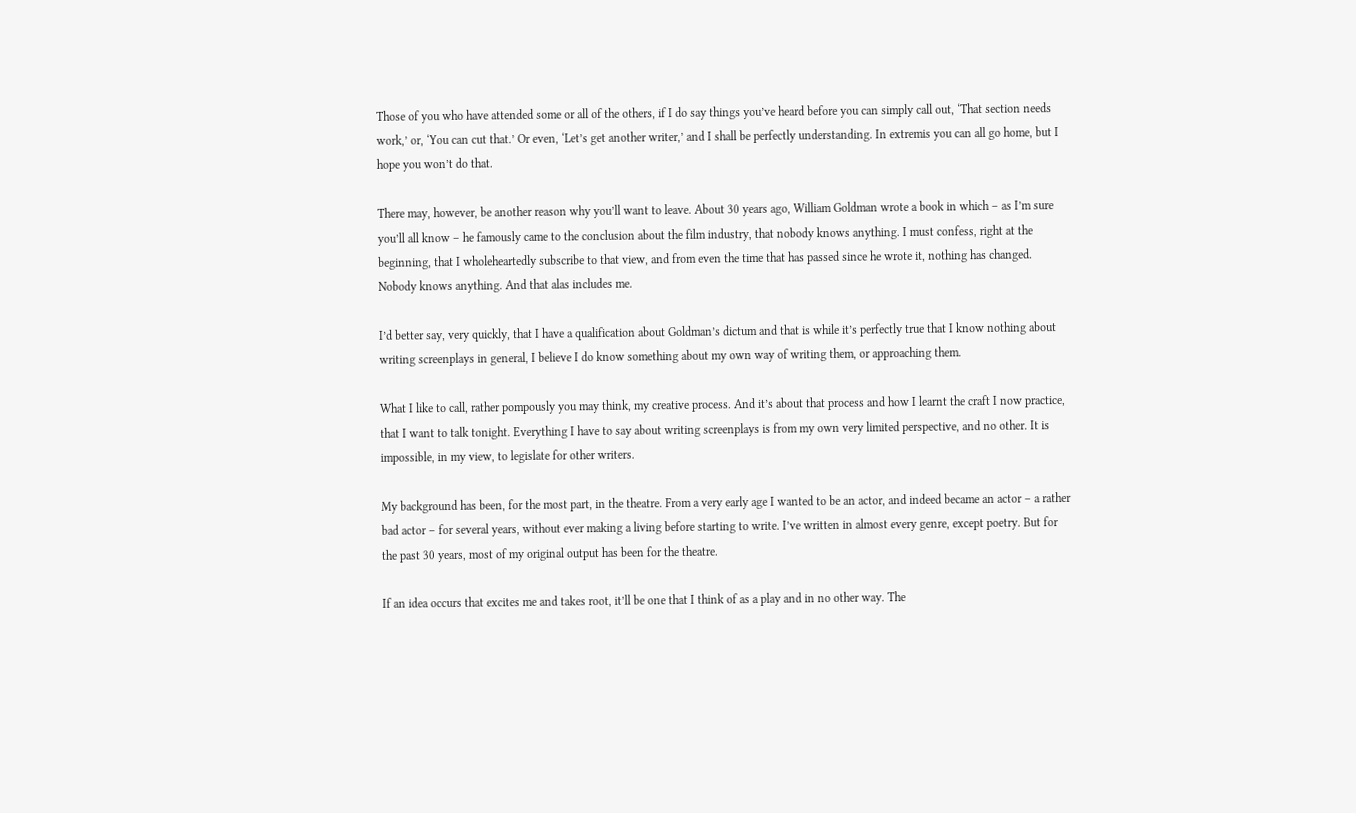Those of you who have attended some or all of the others, if I do say things you’ve heard before you can simply call out, ‘That section needs work,’ or, ‘You can cut that.’ Or even, ‘Let’s get another writer,’ and I shall be perfectly understanding. In extremis you can all go home, but I hope you won’t do that.

There may, however, be another reason why you’ll want to leave. About 30 years ago, William Goldman wrote a book in which – as I’m sure you’ll all know – he famously came to the conclusion about the film industry, that nobody knows anything. I must confess, right at the beginning, that I wholeheartedly subscribe to that view, and from even the time that has passed since he wrote it, nothing has changed. Nobody knows anything. And that alas includes me.

I’d better say, very quickly, that I have a qualification about Goldman’s dictum and that is while it’s perfectly true that I know nothing about writing screenplays in general, I believe I do know something about my own way of writing them, or approaching them.

What I like to call, rather pompously you may think, my creative process. And it’s about that process and how I learnt the craft I now practice, that I want to talk tonight. Everything I have to say about writing screenplays is from my own very limited perspective, and no other. It is impossible, in my view, to legislate for other writers.

My background has been, for the most part, in the theatre. From a very early age I wanted to be an actor, and indeed became an actor – a rather bad actor – for several years, without ever making a living before starting to write. I’ve written in almost every genre, except poetry. But for the past 30 years, most of my original output has been for the theatre.

If an idea occurs that excites me and takes root, it’ll be one that I think of as a play and in no other way. The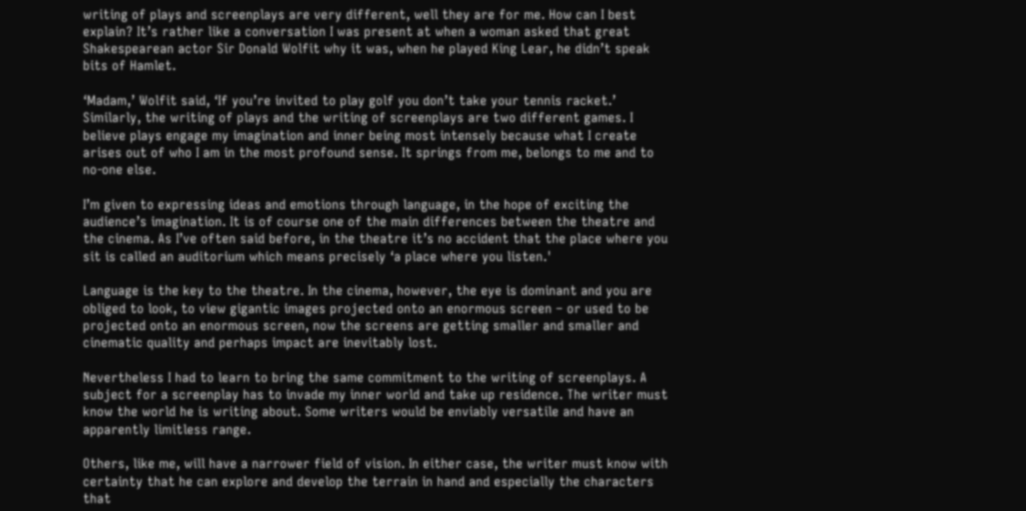writing of plays and screenplays are very different, well they are for me. How can I best explain? It’s rather like a conversation I was present at when a woman asked that great Shakespearean actor Sir Donald Wolfit why it was, when he played King Lear, he didn’t speak bits of Hamlet.

‘Madam,’ Wolfit said, ‘If you’re invited to play golf you don’t take your tennis racket.’ Similarly, the writing of plays and the writing of screenplays are two different games. I believe plays engage my imagination and inner being most intensely because what I create arises out of who I am in the most profound sense. It springs from me, belongs to me and to no-one else.

I’m given to expressing ideas and emotions through language, in the hope of exciting the audience’s imagination. It is of course one of the main differences between the theatre and the cinema. As I’ve often said before, in the theatre it’s no accident that the place where you sit is called an auditorium which means precisely ‘a place where you listen.'

Language is the key to the theatre. In the cinema, however, the eye is dominant and you are obliged to look, to view gigantic images projected onto an enormous screen – or used to be projected onto an enormous screen, now the screens are getting smaller and smaller and cinematic quality and perhaps impact are inevitably lost.

Nevertheless I had to learn to bring the same commitment to the writing of screenplays. A subject for a screenplay has to invade my inner world and take up residence. The writer must know the world he is writing about. Some writers would be enviably versatile and have an apparently limitless range.

Others, like me, will have a narrower field of vision. In either case, the writer must know with certainty that he can explore and develop the terrain in hand and especially the characters that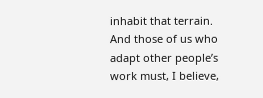inhabit that terrain. And those of us who adapt other people’s work must, I believe,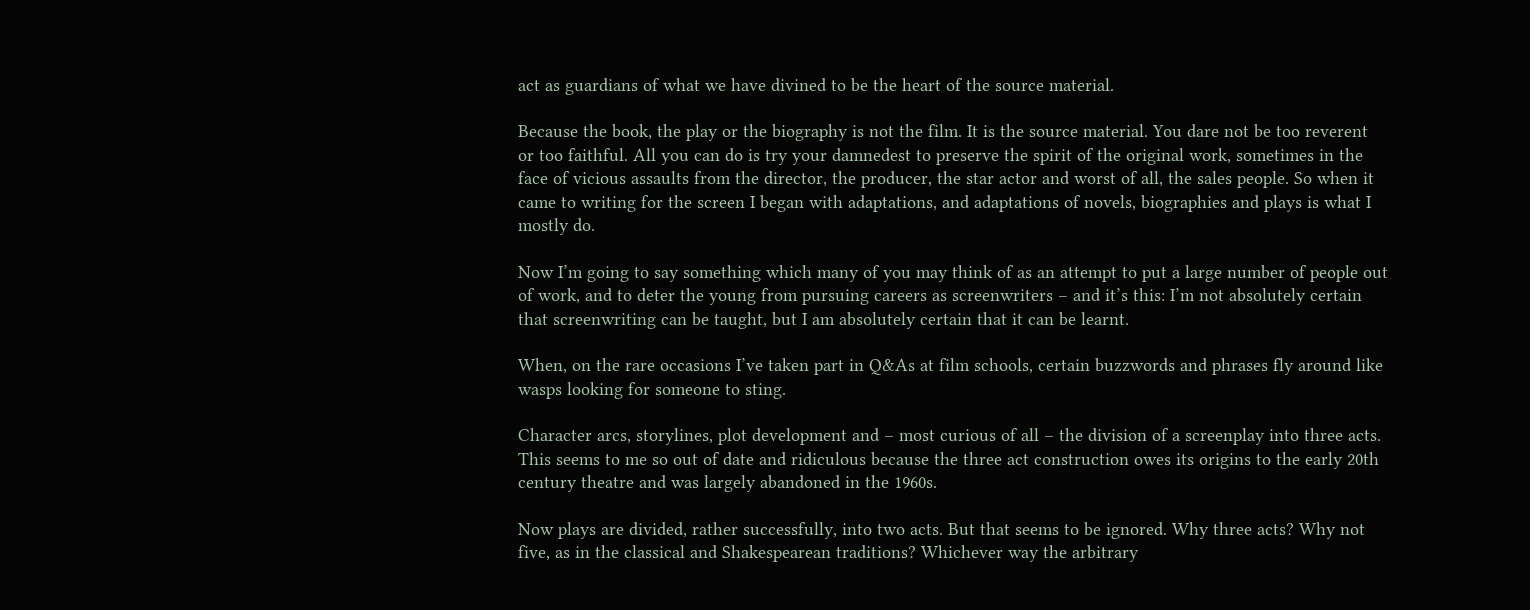act as guardians of what we have divined to be the heart of the source material.

Because the book, the play or the biography is not the film. It is the source material. You dare not be too reverent or too faithful. All you can do is try your damnedest to preserve the spirit of the original work, sometimes in the face of vicious assaults from the director, the producer, the star actor and worst of all, the sales people. So when it came to writing for the screen I began with adaptations, and adaptations of novels, biographies and plays is what I mostly do.

Now I’m going to say something which many of you may think of as an attempt to put a large number of people out of work, and to deter the young from pursuing careers as screenwriters – and it’s this: I’m not absolutely certain that screenwriting can be taught, but I am absolutely certain that it can be learnt.

When, on the rare occasions I’ve taken part in Q&As at film schools, certain buzzwords and phrases fly around like wasps looking for someone to sting.

Character arcs, storylines, plot development and – most curious of all – the division of a screenplay into three acts. This seems to me so out of date and ridiculous because the three act construction owes its origins to the early 20th century theatre and was largely abandoned in the 1960s.

Now plays are divided, rather successfully, into two acts. But that seems to be ignored. Why three acts? Why not five, as in the classical and Shakespearean traditions? Whichever way the arbitrary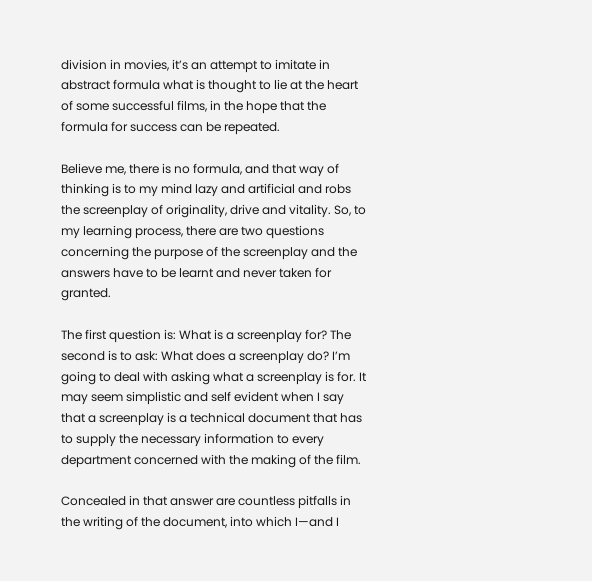division in movies, it’s an attempt to imitate in abstract formula what is thought to lie at the heart of some successful films, in the hope that the formula for success can be repeated.

Believe me, there is no formula, and that way of thinking is to my mind lazy and artificial and robs the screenplay of originality, drive and vitality. So, to my learning process, there are two questions concerning the purpose of the screenplay and the answers have to be learnt and never taken for granted.

The first question is: What is a screenplay for? The second is to ask: What does a screenplay do? I’m going to deal with asking what a screenplay is for. It may seem simplistic and self evident when I say that a screenplay is a technical document that has to supply the necessary information to every department concerned with the making of the film.

Concealed in that answer are countless pitfalls in the writing of the document, into which I—and I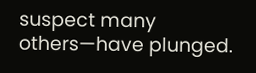suspect many others—have plunged.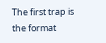The first trap is the format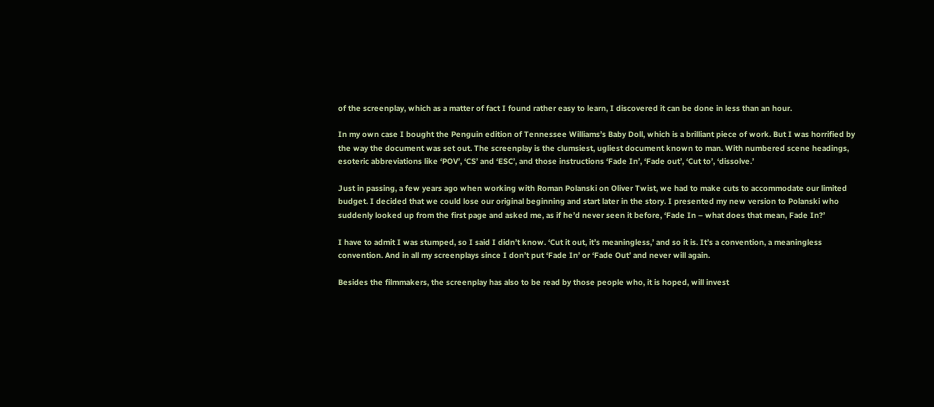of the screenplay, which as a matter of fact I found rather easy to learn, I discovered it can be done in less than an hour.

In my own case I bought the Penguin edition of Tennessee Williams’s Baby Doll, which is a brilliant piece of work. But I was horrified by the way the document was set out. The screenplay is the clumsiest, ugliest document known to man. With numbered scene headings, esoteric abbreviations like ‘POV’, ‘CS’ and ‘ESC’, and those instructions ‘Fade In’, ‘Fade out’, ‘Cut to’, ‘dissolve.’

Just in passing, a few years ago when working with Roman Polanski on Oliver Twist, we had to make cuts to accommodate our limited budget. I decided that we could lose our original beginning and start later in the story. I presented my new version to Polanski who suddenly looked up from the first page and asked me, as if he’d never seen it before, ‘Fade In – what does that mean, Fade In?’

I have to admit I was stumped, so I said I didn’t know. ‘Cut it out, it’s meaningless,’ and so it is. It’s a convention, a meaningless convention. And in all my screenplays since I don’t put ‘Fade In’ or ‘Fade Out’ and never will again.

Besides the filmmakers, the screenplay has also to be read by those people who, it is hoped, will invest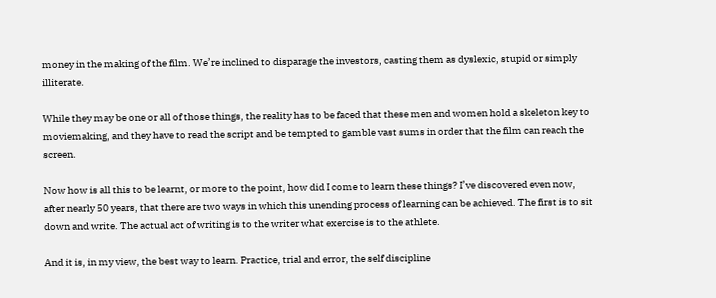money in the making of the film. We’re inclined to disparage the investors, casting them as dyslexic, stupid or simply illiterate.

While they may be one or all of those things, the reality has to be faced that these men and women hold a skeleton key to moviemaking, and they have to read the script and be tempted to gamble vast sums in order that the film can reach the screen.

Now how is all this to be learnt, or more to the point, how did I come to learn these things? I’ve discovered even now, after nearly 50 years, that there are two ways in which this unending process of learning can be achieved. The first is to sit down and write. The actual act of writing is to the writer what exercise is to the athlete.

And it is, in my view, the best way to learn. Practice, trial and error, the self discipline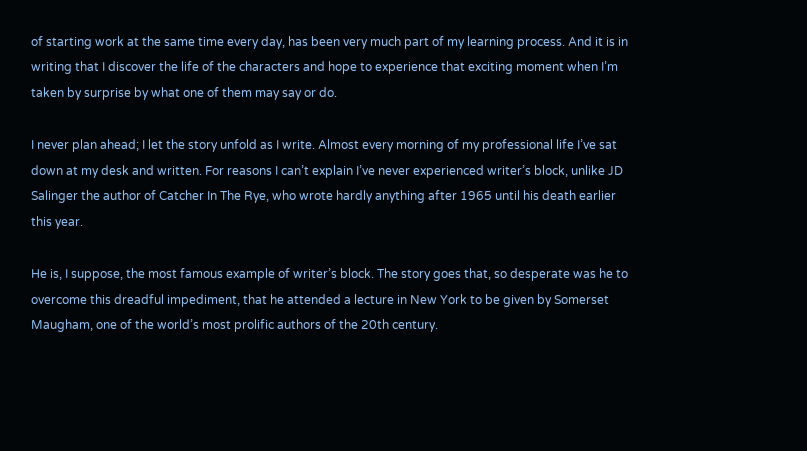of starting work at the same time every day, has been very much part of my learning process. And it is in writing that I discover the life of the characters and hope to experience that exciting moment when I’m taken by surprise by what one of them may say or do.

I never plan ahead; I let the story unfold as I write. Almost every morning of my professional life I’ve sat down at my desk and written. For reasons I can’t explain I’ve never experienced writer’s block, unlike JD Salinger the author of Catcher In The Rye, who wrote hardly anything after 1965 until his death earlier this year.

He is, I suppose, the most famous example of writer’s block. The story goes that, so desperate was he to overcome this dreadful impediment, that he attended a lecture in New York to be given by Somerset Maugham, one of the world’s most prolific authors of the 20th century.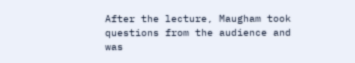After the lecture, Maugham took questions from the audience and was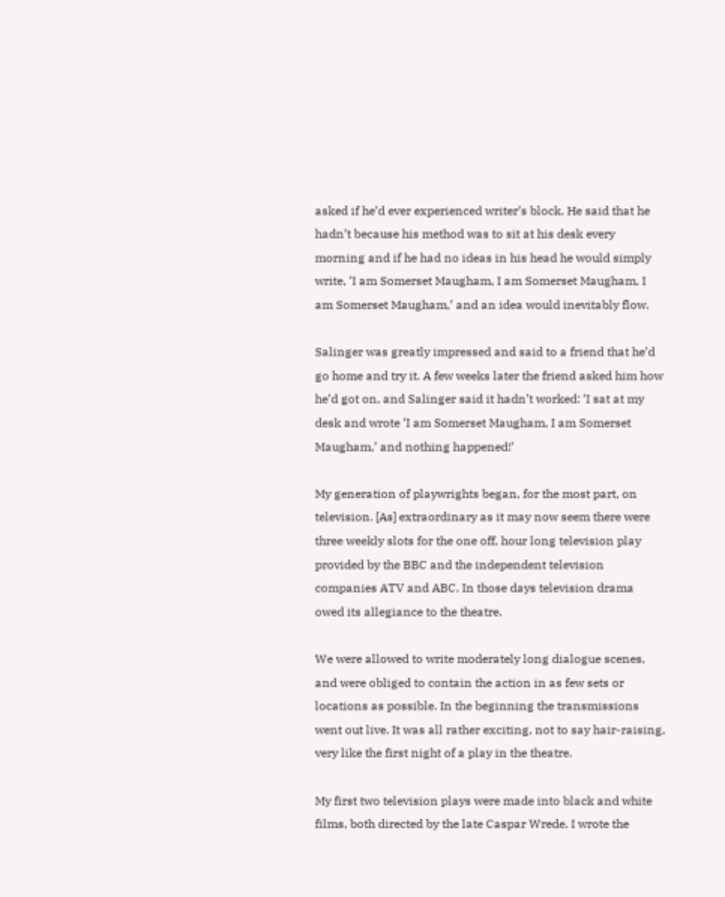asked if he’d ever experienced writer’s block. He said that he hadn’t because his method was to sit at his desk every morning and if he had no ideas in his head he would simply write, ‘I am Somerset Maugham, I am Somerset Maugham, I am Somerset Maugham,’ and an idea would inevitably flow.

Salinger was greatly impressed and said to a friend that he’d go home and try it. A few weeks later the friend asked him how he’d got on, and Salinger said it hadn’t worked: ‘I sat at my desk and wrote ‘I am Somerset Maugham, I am Somerset Maugham,’ and nothing happened!’

My generation of playwrights began, for the most part, on television. [As] extraordinary as it may now seem there were three weekly slots for the one off, hour long television play provided by the BBC and the independent television companies ATV and ABC. In those days television drama owed its allegiance to the theatre.

We were allowed to write moderately long dialogue scenes, and were obliged to contain the action in as few sets or locations as possible. In the beginning the transmissions went out live. It was all rather exciting, not to say hair-raising, very like the first night of a play in the theatre.

My first two television plays were made into black and white films, both directed by the late Caspar Wrede. I wrote the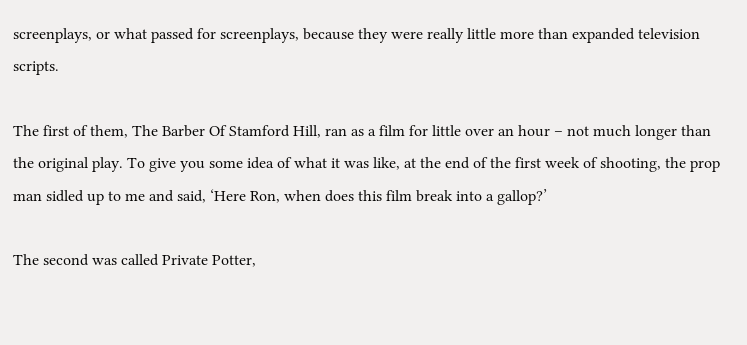screenplays, or what passed for screenplays, because they were really little more than expanded television scripts.

The first of them, The Barber Of Stamford Hill, ran as a film for little over an hour – not much longer than the original play. To give you some idea of what it was like, at the end of the first week of shooting, the prop man sidled up to me and said, ‘Here Ron, when does this film break into a gallop?’

The second was called Private Potter,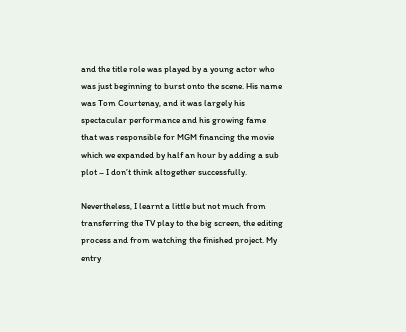and the title role was played by a young actor who was just beginning to burst onto the scene. His name was Tom Courtenay, and it was largely his spectacular performance and his growing fame that was responsible for MGM financing the movie which we expanded by half an hour by adding a sub plot – I don’t think altogether successfully.

Nevertheless, I learnt a little but not much from transferring the TV play to the big screen, the editing process and from watching the finished project. My entry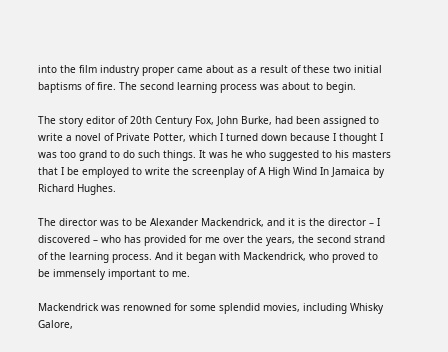into the film industry proper came about as a result of these two initial baptisms of fire. The second learning process was about to begin.

The story editor of 20th Century Fox, John Burke, had been assigned to write a novel of Private Potter, which I turned down because I thought I was too grand to do such things. It was he who suggested to his masters that I be employed to write the screenplay of A High Wind In Jamaica by Richard Hughes.

The director was to be Alexander Mackendrick, and it is the director – I discovered – who has provided for me over the years, the second strand of the learning process. And it began with Mackendrick, who proved to be immensely important to me.

Mackendrick was renowned for some splendid movies, including Whisky Galore,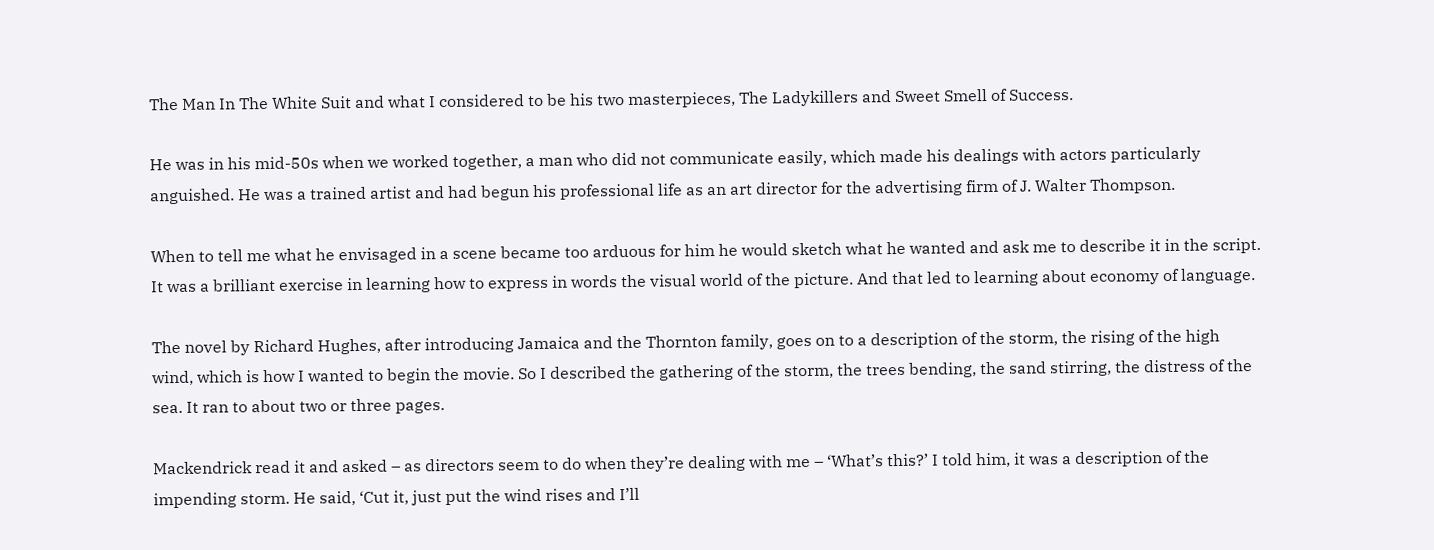The Man In The White Suit and what I considered to be his two masterpieces, The Ladykillers and Sweet Smell of Success.

He was in his mid-50s when we worked together, a man who did not communicate easily, which made his dealings with actors particularly anguished. He was a trained artist and had begun his professional life as an art director for the advertising firm of J. Walter Thompson.

When to tell me what he envisaged in a scene became too arduous for him he would sketch what he wanted and ask me to describe it in the script. It was a brilliant exercise in learning how to express in words the visual world of the picture. And that led to learning about economy of language.

The novel by Richard Hughes, after introducing Jamaica and the Thornton family, goes on to a description of the storm, the rising of the high wind, which is how I wanted to begin the movie. So I described the gathering of the storm, the trees bending, the sand stirring, the distress of the sea. It ran to about two or three pages.

Mackendrick read it and asked – as directors seem to do when they’re dealing with me – ‘What’s this?’ I told him, it was a description of the impending storm. He said, ‘Cut it, just put the wind rises and I’ll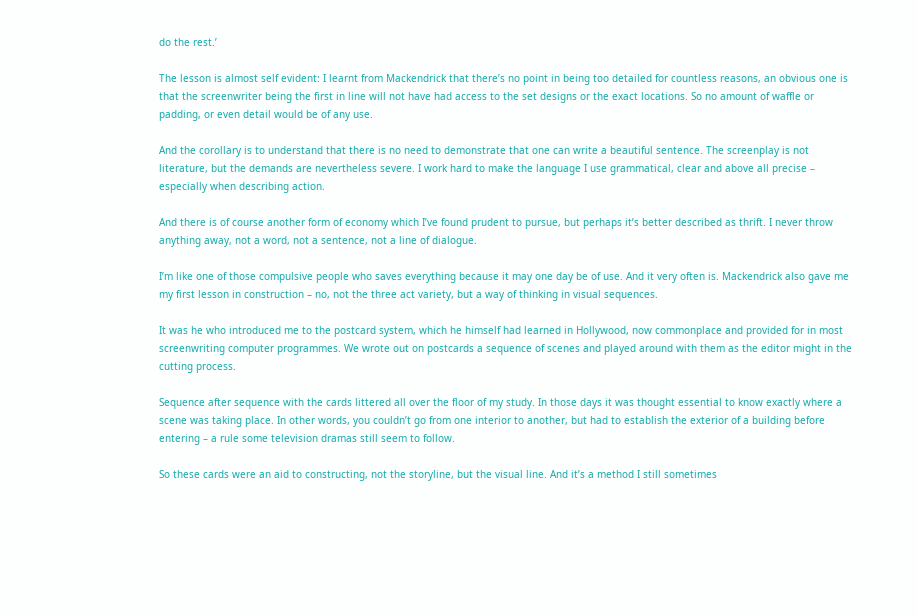do the rest.’

The lesson is almost self evident: I learnt from Mackendrick that there’s no point in being too detailed for countless reasons, an obvious one is that the screenwriter being the first in line will not have had access to the set designs or the exact locations. So no amount of waffle or padding, or even detail would be of any use.

And the corollary is to understand that there is no need to demonstrate that one can write a beautiful sentence. The screenplay is not literature, but the demands are nevertheless severe. I work hard to make the language I use grammatical, clear and above all precise – especially when describing action.

And there is of course another form of economy which I’ve found prudent to pursue, but perhaps it’s better described as thrift. I never throw anything away, not a word, not a sentence, not a line of dialogue.

I’m like one of those compulsive people who saves everything because it may one day be of use. And it very often is. Mackendrick also gave me my first lesson in construction – no, not the three act variety, but a way of thinking in visual sequences.

It was he who introduced me to the postcard system, which he himself had learned in Hollywood, now commonplace and provided for in most screenwriting computer programmes. We wrote out on postcards a sequence of scenes and played around with them as the editor might in the cutting process.

Sequence after sequence with the cards littered all over the floor of my study. In those days it was thought essential to know exactly where a scene was taking place. In other words, you couldn’t go from one interior to another, but had to establish the exterior of a building before entering – a rule some television dramas still seem to follow.

So these cards were an aid to constructing, not the storyline, but the visual line. And it’s a method I still sometimes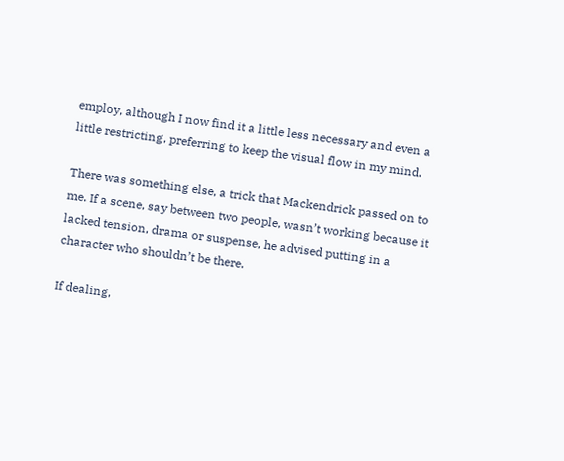employ, although I now find it a little less necessary and even a little restricting, preferring to keep the visual flow in my mind.

There was something else, a trick that Mackendrick passed on to me. If a scene, say between two people, wasn’t working because it lacked tension, drama or suspense, he advised putting in a character who shouldn’t be there.

If dealing,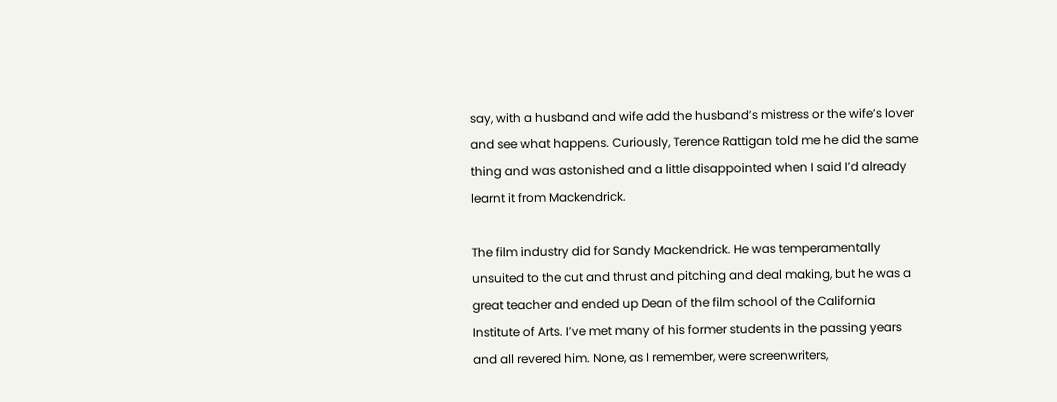say, with a husband and wife add the husband’s mistress or the wife’s lover and see what happens. Curiously, Terence Rattigan told me he did the same thing and was astonished and a little disappointed when I said I’d already learnt it from Mackendrick.

The film industry did for Sandy Mackendrick. He was temperamentally unsuited to the cut and thrust and pitching and deal making, but he was a great teacher and ended up Dean of the film school of the California Institute of Arts. I’ve met many of his former students in the passing years and all revered him. None, as I remember, were screenwriters,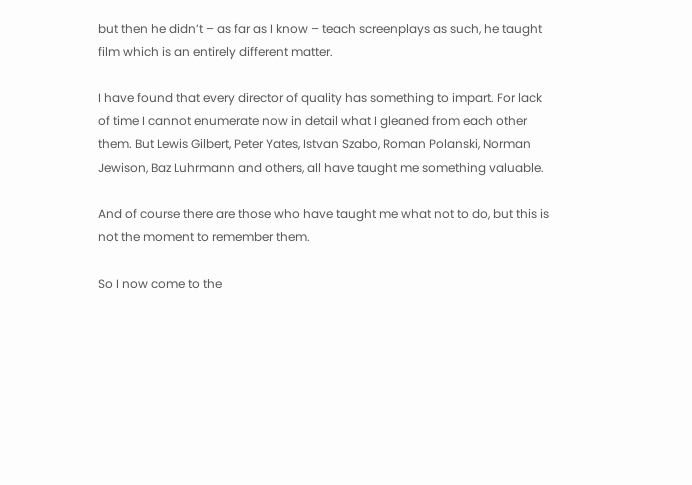but then he didn’t – as far as I know – teach screenplays as such, he taught film which is an entirely different matter.

I have found that every director of quality has something to impart. For lack of time I cannot enumerate now in detail what I gleaned from each other them. But Lewis Gilbert, Peter Yates, Istvan Szabo, Roman Polanski, Norman Jewison, Baz Luhrmann and others, all have taught me something valuable.

And of course there are those who have taught me what not to do, but this is not the moment to remember them.

So I now come to the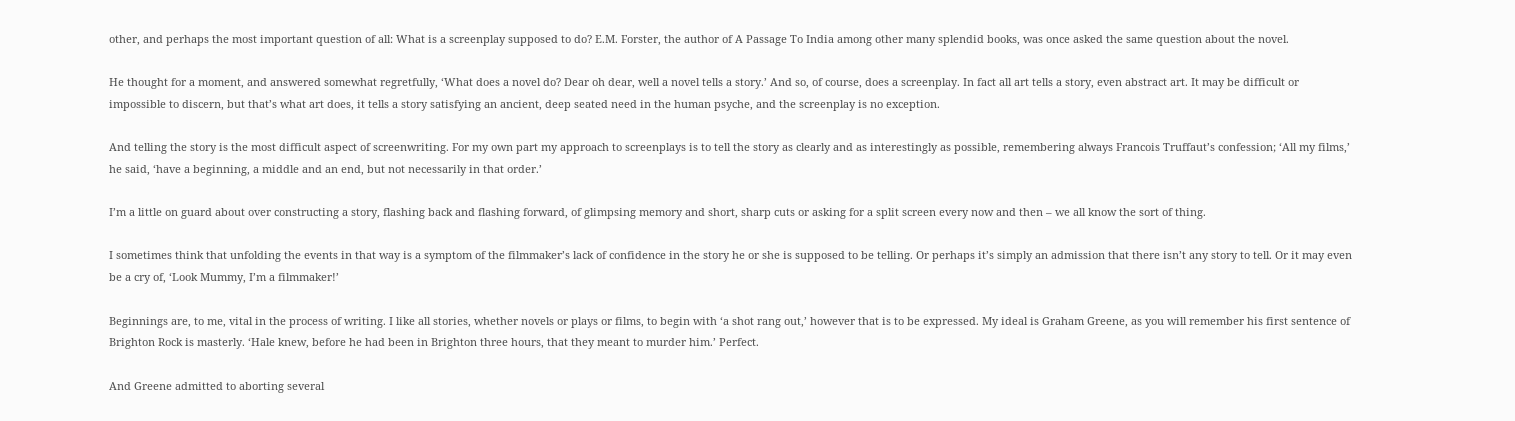other, and perhaps the most important question of all: What is a screenplay supposed to do? E.M. Forster, the author of A Passage To India among other many splendid books, was once asked the same question about the novel.

He thought for a moment, and answered somewhat regretfully, ‘What does a novel do? Dear oh dear, well a novel tells a story.’ And so, of course, does a screenplay. In fact all art tells a story, even abstract art. It may be difficult or impossible to discern, but that’s what art does, it tells a story satisfying an ancient, deep seated need in the human psyche, and the screenplay is no exception.

And telling the story is the most difficult aspect of screenwriting. For my own part my approach to screenplays is to tell the story as clearly and as interestingly as possible, remembering always Francois Truffaut’s confession; ‘All my films,’ he said, ‘have a beginning, a middle and an end, but not necessarily in that order.’

I’m a little on guard about over constructing a story, flashing back and flashing forward, of glimpsing memory and short, sharp cuts or asking for a split screen every now and then – we all know the sort of thing.

I sometimes think that unfolding the events in that way is a symptom of the filmmaker’s lack of confidence in the story he or she is supposed to be telling. Or perhaps it’s simply an admission that there isn’t any story to tell. Or it may even be a cry of, ‘Look Mummy, I’m a filmmaker!’

Beginnings are, to me, vital in the process of writing. I like all stories, whether novels or plays or films, to begin with ‘a shot rang out,’ however that is to be expressed. My ideal is Graham Greene, as you will remember his first sentence of Brighton Rock is masterly. ‘Hale knew, before he had been in Brighton three hours, that they meant to murder him.’ Perfect.

And Greene admitted to aborting several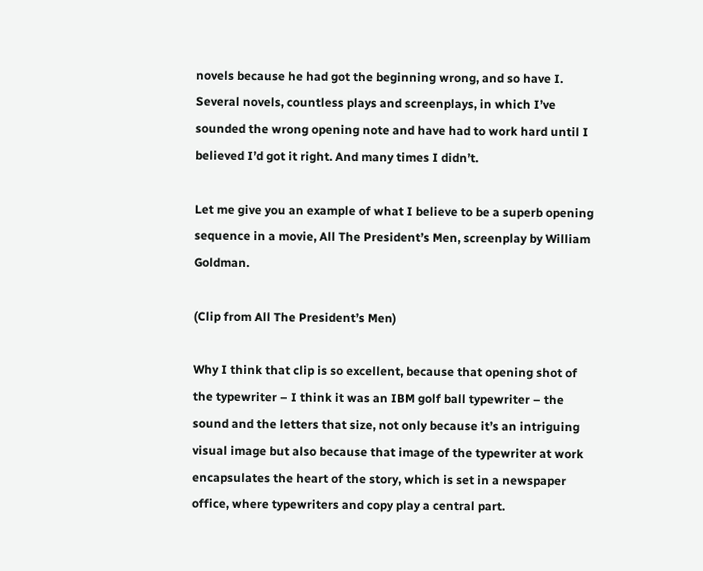novels because he had got the beginning wrong, and so have I. Several novels, countless plays and screenplays, in which I’ve sounded the wrong opening note and have had to work hard until I believed I’d got it right. And many times I didn’t.

Let me give you an example of what I believe to be a superb opening sequence in a movie, All The President’s Men, screenplay by William Goldman.

(Clip from All The President’s Men)

Why I think that clip is so excellent, because that opening shot of the typewriter – I think it was an IBM golf ball typewriter – the sound and the letters that size, not only because it’s an intriguing visual image but also because that image of the typewriter at work encapsulates the heart of the story, which is set in a newspaper office, where typewriters and copy play a central part.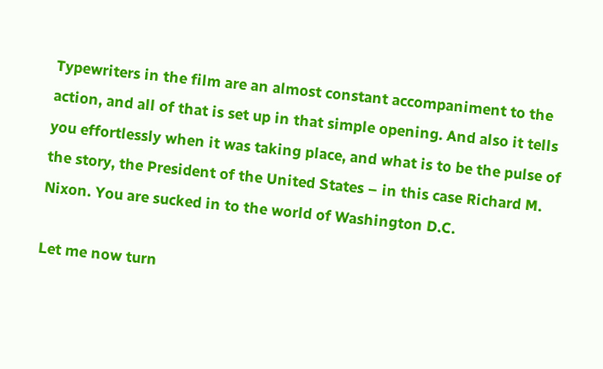Typewriters in the film are an almost constant accompaniment to the action, and all of that is set up in that simple opening. And also it tells you effortlessly when it was taking place, and what is to be the pulse of the story, the President of the United States – in this case Richard M. Nixon. You are sucked in to the world of Washington D.C.

Let me now turn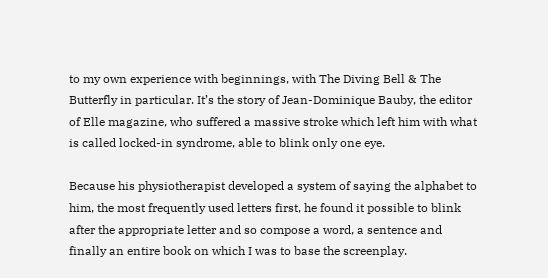to my own experience with beginnings, with The Diving Bell & The Butterfly in particular. It’s the story of Jean-Dominique Bauby, the editor of Elle magazine, who suffered a massive stroke which left him with what is called locked-in syndrome, able to blink only one eye.

Because his physiotherapist developed a system of saying the alphabet to him, the most frequently used letters first, he found it possible to blink after the appropriate letter and so compose a word, a sentence and finally an entire book on which I was to base the screenplay.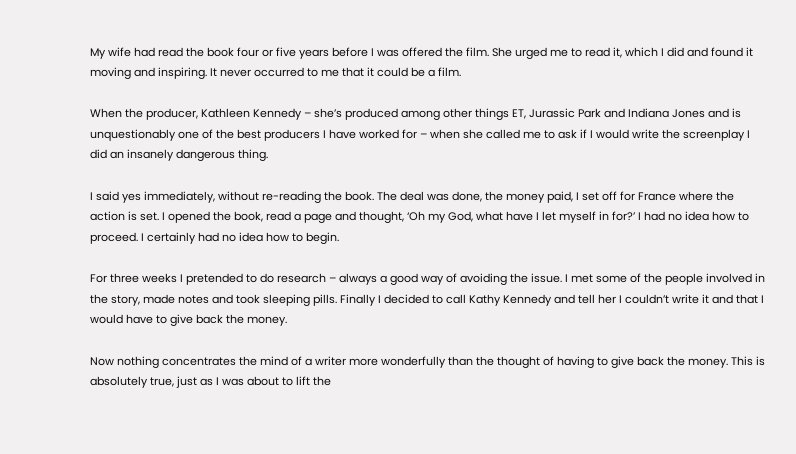My wife had read the book four or five years before I was offered the film. She urged me to read it, which I did and found it moving and inspiring. It never occurred to me that it could be a film.

When the producer, Kathleen Kennedy – she’s produced among other things ET, Jurassic Park and Indiana Jones and is unquestionably one of the best producers I have worked for – when she called me to ask if I would write the screenplay I did an insanely dangerous thing.

I said yes immediately, without re-reading the book. The deal was done, the money paid, I set off for France where the action is set. I opened the book, read a page and thought, ‘Oh my God, what have I let myself in for?’ I had no idea how to proceed. I certainly had no idea how to begin.

For three weeks I pretended to do research – always a good way of avoiding the issue. I met some of the people involved in the story, made notes and took sleeping pills. Finally I decided to call Kathy Kennedy and tell her I couldn’t write it and that I would have to give back the money.

Now nothing concentrates the mind of a writer more wonderfully than the thought of having to give back the money. This is absolutely true, just as I was about to lift the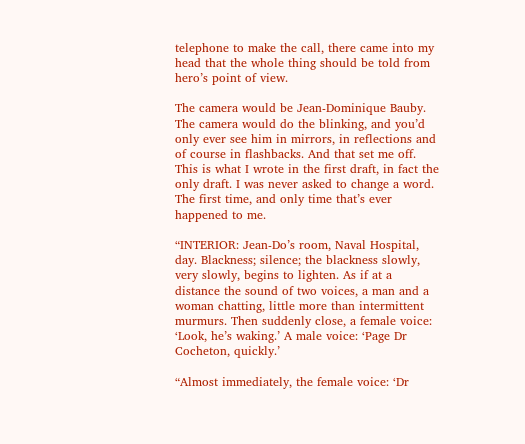telephone to make the call, there came into my head that the whole thing should be told from hero’s point of view.

The camera would be Jean-Dominique Bauby. The camera would do the blinking, and you’d only ever see him in mirrors, in reflections and of course in flashbacks. And that set me off. This is what I wrote in the first draft, in fact the only draft. I was never asked to change a word. The first time, and only time that’s ever happened to me.

“INTERIOR: Jean-Do’s room, Naval Hospital, day. Blackness; silence; the blackness slowly, very slowly, begins to lighten. As if at a distance the sound of two voices, a man and a woman chatting, little more than intermittent murmurs. Then suddenly close, a female voice: ‘Look, he’s waking.’ A male voice: ‘Page Dr Cocheton, quickly.’

“Almost immediately, the female voice: ‘Dr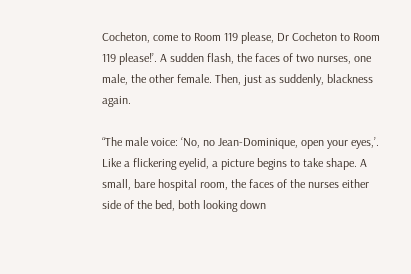Cocheton, come to Room 119 please, Dr Cocheton to Room 119 please!’. A sudden flash, the faces of two nurses, one male, the other female. Then, just as suddenly, blackness again.

“The male voice: ‘No, no Jean-Dominique, open your eyes,’. Like a flickering eyelid, a picture begins to take shape. A small, bare hospital room, the faces of the nurses either side of the bed, both looking down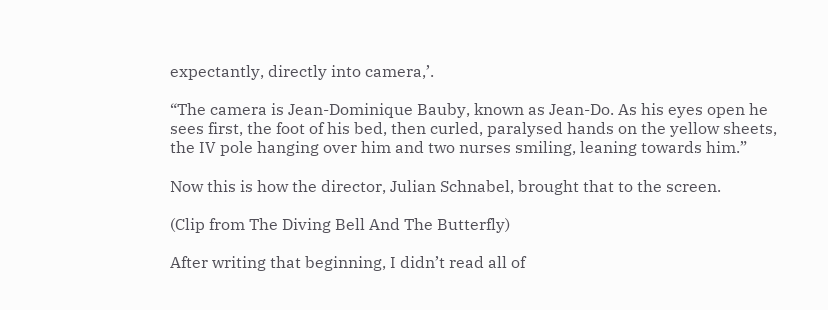expectantly, directly into camera,’.

“The camera is Jean-Dominique Bauby, known as Jean-Do. As his eyes open he sees first, the foot of his bed, then curled, paralysed hands on the yellow sheets, the IV pole hanging over him and two nurses smiling, leaning towards him.”

Now this is how the director, Julian Schnabel, brought that to the screen.

(Clip from The Diving Bell And The Butterfly)

After writing that beginning, I didn’t read all of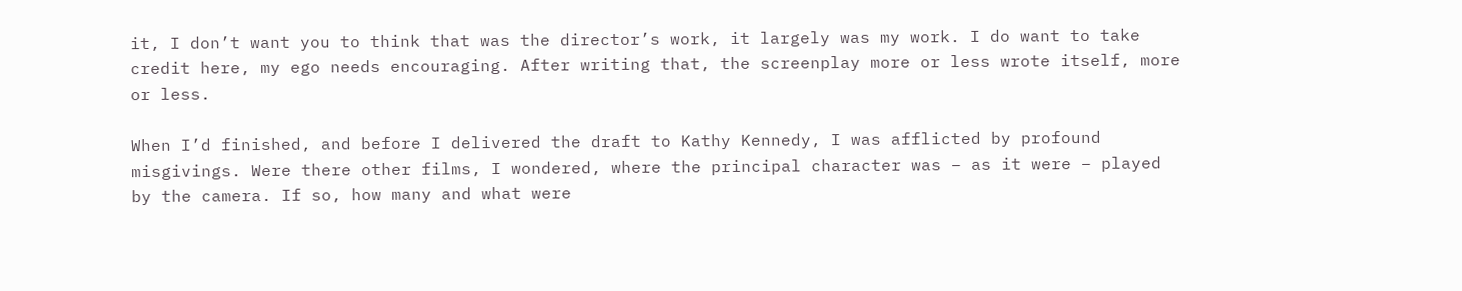it, I don’t want you to think that was the director’s work, it largely was my work. I do want to take credit here, my ego needs encouraging. After writing that, the screenplay more or less wrote itself, more or less.

When I’d finished, and before I delivered the draft to Kathy Kennedy, I was afflicted by profound misgivings. Were there other films, I wondered, where the principal character was – as it were – played by the camera. If so, how many and what were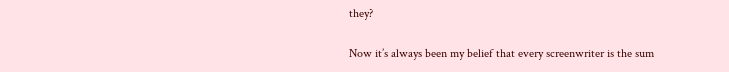they?

Now it’s always been my belief that every screenwriter is the sum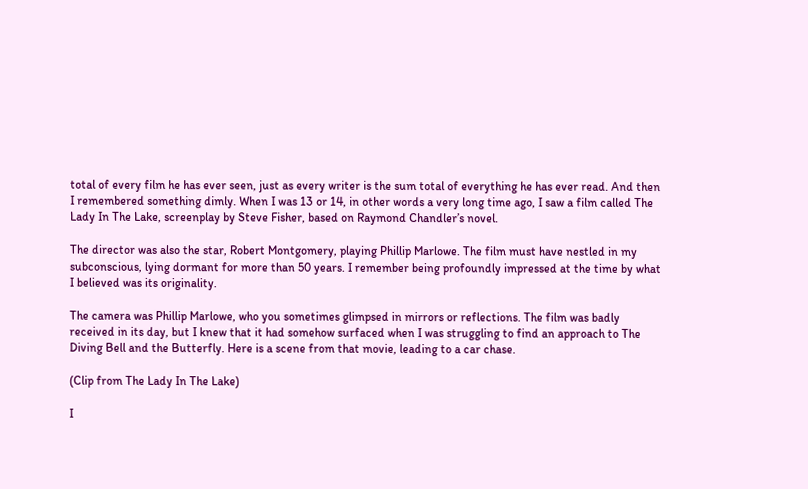total of every film he has ever seen, just as every writer is the sum total of everything he has ever read. And then I remembered something dimly. When I was 13 or 14, in other words a very long time ago, I saw a film called The Lady In The Lake, screenplay by Steve Fisher, based on Raymond Chandler’s novel.

The director was also the star, Robert Montgomery, playing Phillip Marlowe. The film must have nestled in my subconscious, lying dormant for more than 50 years. I remember being profoundly impressed at the time by what I believed was its originality.

The camera was Phillip Marlowe, who you sometimes glimpsed in mirrors or reflections. The film was badly received in its day, but I knew that it had somehow surfaced when I was struggling to find an approach to The Diving Bell and the Butterfly. Here is a scene from that movie, leading to a car chase.

(Clip from The Lady In The Lake)

I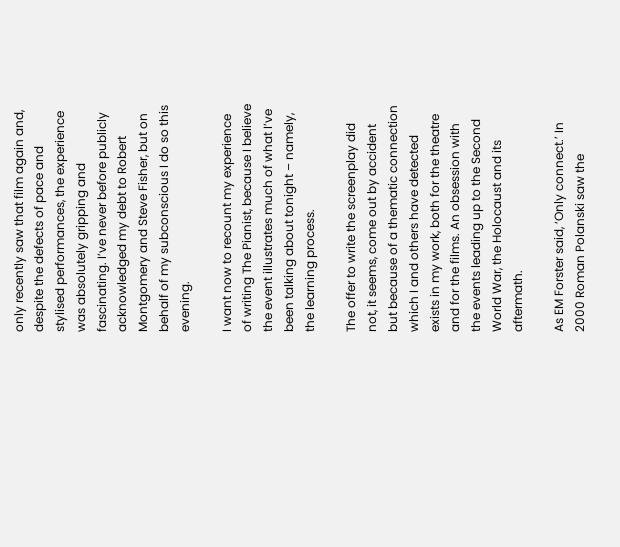only recently saw that film again and, despite the defects of pace and stylised performances, the experience was absolutely gripping and fascinating. I’ve never before publicly acknowledged my debt to Robert Montgomery and Steve Fisher, but on behalf of my subconscious I do so this evening.

I want now to recount my experience of writing The Pianist, because I believe the event illustrates much of what I’ve been talking about tonight – namely, the learning process.

The offer to write the screenplay did not, it seems, come out by accident but because of a thematic connection which I and others have detected exists in my work, both for the theatre and for the films. An obsession with the events leading up to the Second World War, the Holocaust and its aftermath.

As EM Forster said, ‘Only connect.’ In 2000 Roman Polanski saw the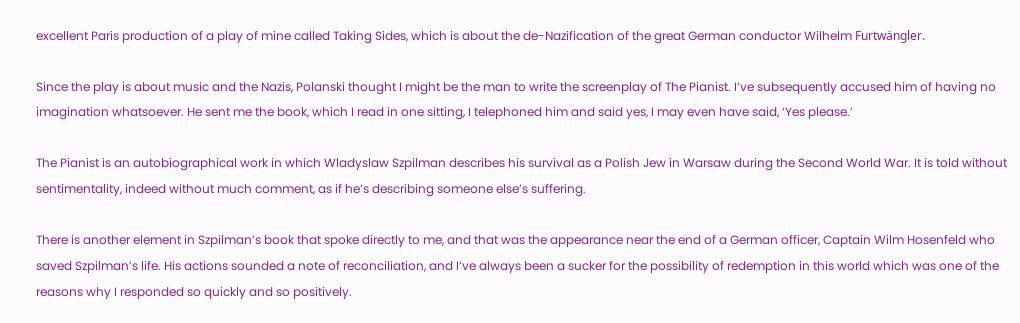excellent Paris production of a play of mine called Taking Sides, which is about the de-Nazification of the great German conductor Wilhelm Furtwängler.

Since the play is about music and the Nazis, Polanski thought I might be the man to write the screenplay of The Pianist. I’ve subsequently accused him of having no imagination whatsoever. He sent me the book, which I read in one sitting, I telephoned him and said yes, I may even have said, ‘Yes please.’

The Pianist is an autobiographical work in which Wladyslaw Szpilman describes his survival as a Polish Jew in Warsaw during the Second World War. It is told without sentimentality, indeed without much comment, as if he’s describing someone else’s suffering.

There is another element in Szpilman’s book that spoke directly to me, and that was the appearance near the end of a German officer, Captain Wilm Hosenfeld who saved Szpilman’s life. His actions sounded a note of reconciliation, and I’ve always been a sucker for the possibility of redemption in this world which was one of the reasons why I responded so quickly and so positively.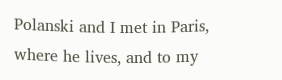Polanski and I met in Paris, where he lives, and to my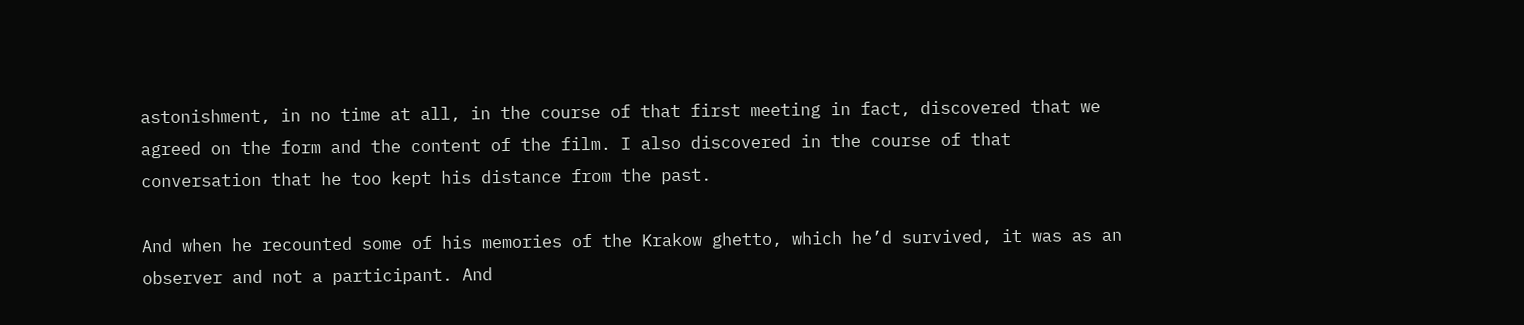astonishment, in no time at all, in the course of that first meeting in fact, discovered that we agreed on the form and the content of the film. I also discovered in the course of that conversation that he too kept his distance from the past.

And when he recounted some of his memories of the Krakow ghetto, which he’d survived, it was as an observer and not a participant. And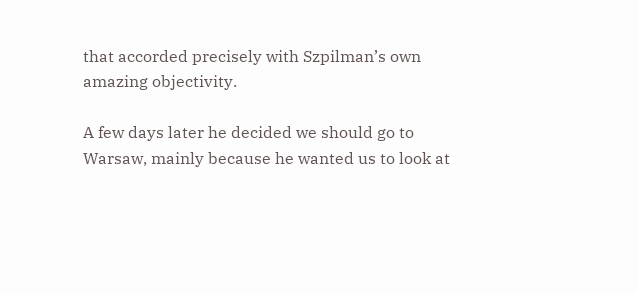that accorded precisely with Szpilman’s own amazing objectivity.

A few days later he decided we should go to Warsaw, mainly because he wanted us to look at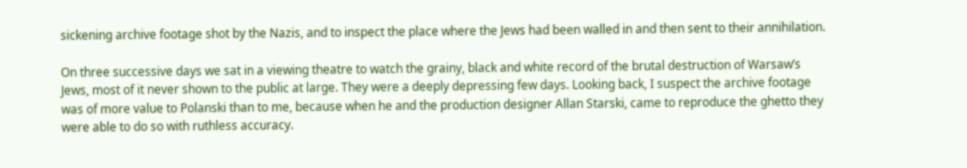sickening archive footage shot by the Nazis, and to inspect the place where the Jews had been walled in and then sent to their annihilation.

On three successive days we sat in a viewing theatre to watch the grainy, black and white record of the brutal destruction of Warsaw’s Jews, most of it never shown to the public at large. They were a deeply depressing few days. Looking back, I suspect the archive footage was of more value to Polanski than to me, because when he and the production designer Allan Starski, came to reproduce the ghetto they were able to do so with ruthless accuracy.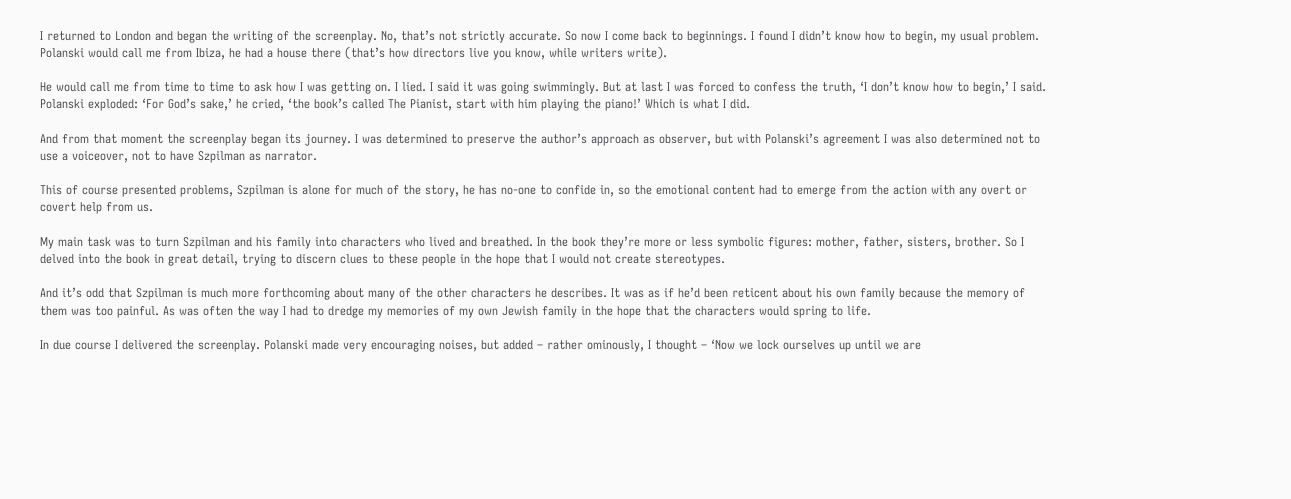I returned to London and began the writing of the screenplay. No, that’s not strictly accurate. So now I come back to beginnings. I found I didn’t know how to begin, my usual problem. Polanski would call me from Ibiza, he had a house there (that’s how directors live you know, while writers write).

He would call me from time to time to ask how I was getting on. I lied. I said it was going swimmingly. But at last I was forced to confess the truth, ‘I don’t know how to begin,’ I said. Polanski exploded: ‘For God’s sake,’ he cried, ‘the book’s called The Pianist, start with him playing the piano!’ Which is what I did.

And from that moment the screenplay began its journey. I was determined to preserve the author’s approach as observer, but with Polanski’s agreement I was also determined not to use a voiceover, not to have Szpilman as narrator.

This of course presented problems, Szpilman is alone for much of the story, he has no-one to confide in, so the emotional content had to emerge from the action with any overt or covert help from us.

My main task was to turn Szpilman and his family into characters who lived and breathed. In the book they’re more or less symbolic figures: mother, father, sisters, brother. So I delved into the book in great detail, trying to discern clues to these people in the hope that I would not create stereotypes.

And it’s odd that Szpilman is much more forthcoming about many of the other characters he describes. It was as if he’d been reticent about his own family because the memory of them was too painful. As was often the way I had to dredge my memories of my own Jewish family in the hope that the characters would spring to life.

In due course I delivered the screenplay. Polanski made very encouraging noises, but added – rather ominously, I thought – ‘Now we lock ourselves up until we are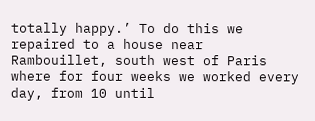totally happy.’ To do this we repaired to a house near Rambouillet, south west of Paris where for four weeks we worked every day, from 10 until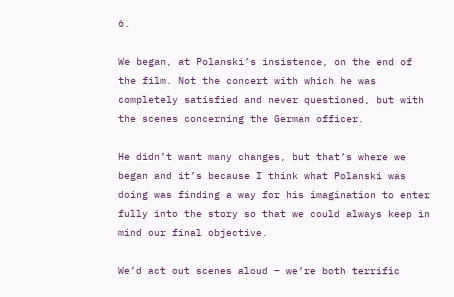6.

We began, at Polanski’s insistence, on the end of the film. Not the concert with which he was completely satisfied and never questioned, but with the scenes concerning the German officer.

He didn’t want many changes, but that’s where we began and it’s because I think what Polanski was doing was finding a way for his imagination to enter fully into the story so that we could always keep in mind our final objective.

We’d act out scenes aloud – we’re both terrific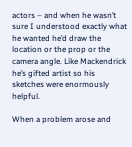actors – and when he wasn’t sure I understood exactly what he wanted he’d draw the location or the prop or the camera angle. Like Mackendrick he’s gifted artist so his sketches were enormously helpful.

When a problem arose and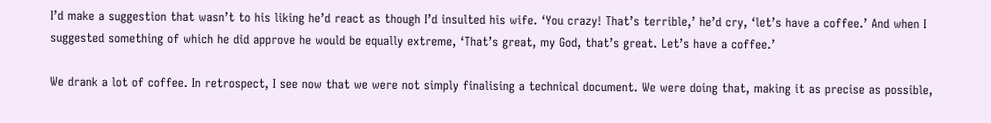I’d make a suggestion that wasn’t to his liking he’d react as though I’d insulted his wife. ‘You crazy! That’s terrible,’ he’d cry, ‘let’s have a coffee.’ And when I suggested something of which he did approve he would be equally extreme, ‘That’s great, my God, that’s great. Let’s have a coffee.’

We drank a lot of coffee. In retrospect, I see now that we were not simply finalising a technical document. We were doing that, making it as precise as possible,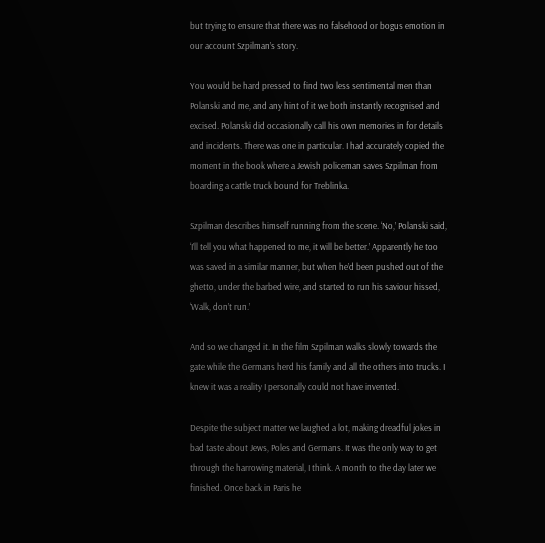but trying to ensure that there was no falsehood or bogus emotion in our account Szpilman’s story.

You would be hard pressed to find two less sentimental men than Polanski and me, and any hint of it we both instantly recognised and excised. Polanski did occasionally call his own memories in for details and incidents. There was one in particular. I had accurately copied the moment in the book where a Jewish policeman saves Szpilman from boarding a cattle truck bound for Treblinka.

Szpilman describes himself running from the scene. ‘No,’ Polanski said, ‘I’ll tell you what happened to me, it will be better.’ Apparently he too was saved in a similar manner, but when he’d been pushed out of the ghetto, under the barbed wire, and started to run his saviour hissed, ‘Walk, don’t run.’

And so we changed it. In the film Szpilman walks slowly towards the gate while the Germans herd his family and all the others into trucks. I knew it was a reality I personally could not have invented.

Despite the subject matter we laughed a lot, making dreadful jokes in bad taste about Jews, Poles and Germans. It was the only way to get through the harrowing material, I think. A month to the day later we finished. Once back in Paris he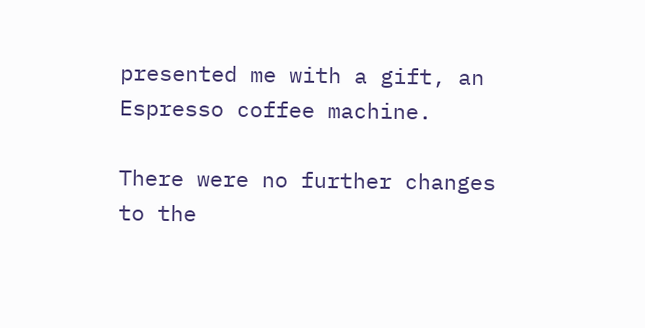presented me with a gift, an Espresso coffee machine.

There were no further changes to the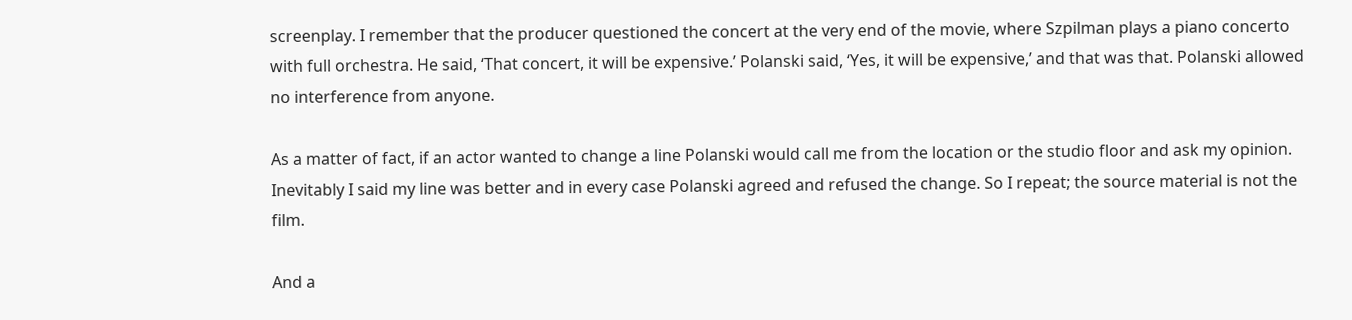screenplay. I remember that the producer questioned the concert at the very end of the movie, where Szpilman plays a piano concerto with full orchestra. He said, ‘That concert, it will be expensive.’ Polanski said, ‘Yes, it will be expensive,’ and that was that. Polanski allowed no interference from anyone.

As a matter of fact, if an actor wanted to change a line Polanski would call me from the location or the studio floor and ask my opinion. Inevitably I said my line was better and in every case Polanski agreed and refused the change. So I repeat; the source material is not the film.

And a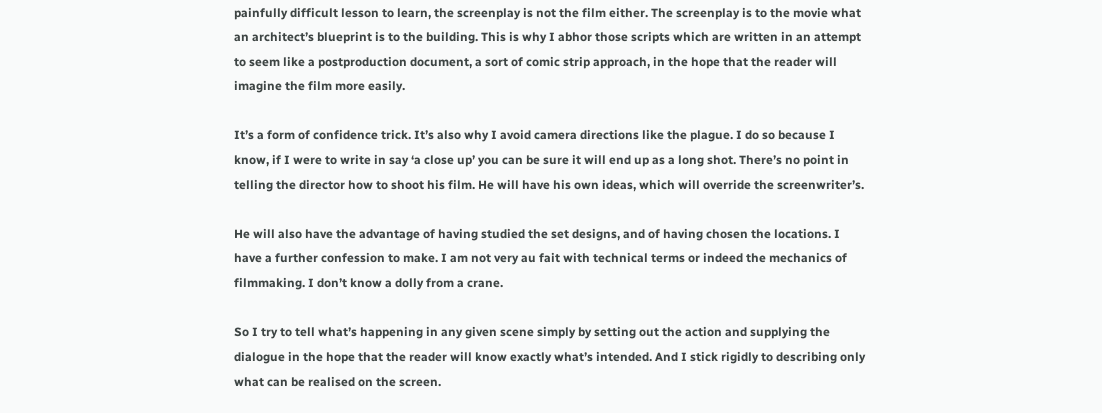painfully difficult lesson to learn, the screenplay is not the film either. The screenplay is to the movie what an architect’s blueprint is to the building. This is why I abhor those scripts which are written in an attempt to seem like a postproduction document, a sort of comic strip approach, in the hope that the reader will imagine the film more easily.

It’s a form of confidence trick. It’s also why I avoid camera directions like the plague. I do so because I know, if I were to write in say ‘a close up’ you can be sure it will end up as a long shot. There’s no point in telling the director how to shoot his film. He will have his own ideas, which will override the screenwriter’s.

He will also have the advantage of having studied the set designs, and of having chosen the locations. I have a further confession to make. I am not very au fait with technical terms or indeed the mechanics of filmmaking. I don’t know a dolly from a crane.

So I try to tell what’s happening in any given scene simply by setting out the action and supplying the dialogue in the hope that the reader will know exactly what’s intended. And I stick rigidly to describing only what can be realised on the screen.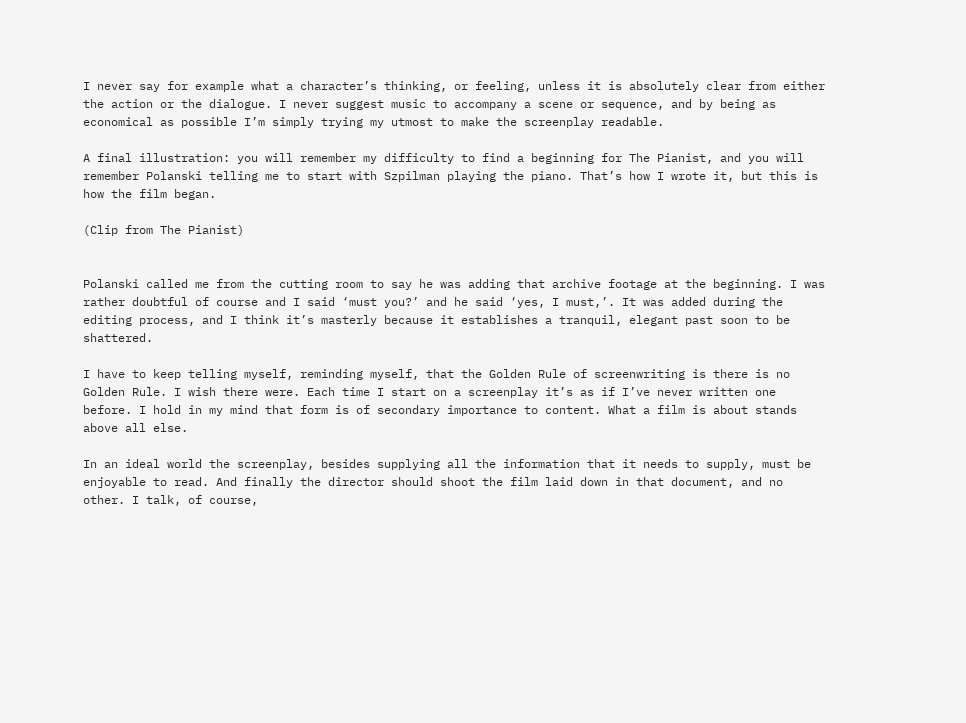I never say for example what a character’s thinking, or feeling, unless it is absolutely clear from either the action or the dialogue. I never suggest music to accompany a scene or sequence, and by being as economical as possible I’m simply trying my utmost to make the screenplay readable.

A final illustration: you will remember my difficulty to find a beginning for The Pianist, and you will remember Polanski telling me to start with Szpilman playing the piano. That’s how I wrote it, but this is how the film began.

(Clip from The Pianist)


Polanski called me from the cutting room to say he was adding that archive footage at the beginning. I was rather doubtful of course and I said ‘must you?’ and he said ‘yes, I must,’. It was added during the editing process, and I think it’s masterly because it establishes a tranquil, elegant past soon to be shattered.

I have to keep telling myself, reminding myself, that the Golden Rule of screenwriting is there is no Golden Rule. I wish there were. Each time I start on a screenplay it’s as if I’ve never written one before. I hold in my mind that form is of secondary importance to content. What a film is about stands above all else.

In an ideal world the screenplay, besides supplying all the information that it needs to supply, must be enjoyable to read. And finally the director should shoot the film laid down in that document, and no other. I talk, of course,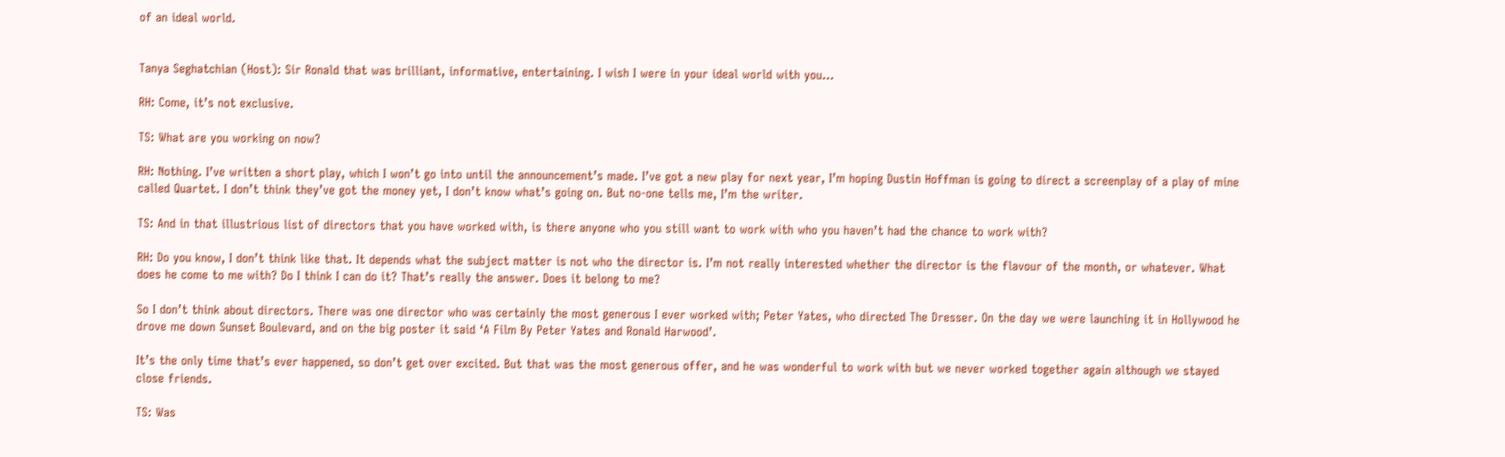of an ideal world.


Tanya Seghatchian (Host): Sir Ronald that was brilliant, informative, entertaining. I wish I were in your ideal world with you...

RH: Come, it’s not exclusive.

TS: What are you working on now?

RH: Nothing. I’ve written a short play, which I won’t go into until the announcement’s made. I’ve got a new play for next year, I’m hoping Dustin Hoffman is going to direct a screenplay of a play of mine called Quartet. I don’t think they’ve got the money yet, I don’t know what’s going on. But no-one tells me, I’m the writer.

TS: And in that illustrious list of directors that you have worked with, is there anyone who you still want to work with who you haven’t had the chance to work with?

RH: Do you know, I don’t think like that. It depends what the subject matter is not who the director is. I’m not really interested whether the director is the flavour of the month, or whatever. What does he come to me with? Do I think I can do it? That’s really the answer. Does it belong to me?

So I don’t think about directors. There was one director who was certainly the most generous I ever worked with; Peter Yates, who directed The Dresser. On the day we were launching it in Hollywood he drove me down Sunset Boulevard, and on the big poster it said ‘A Film By Peter Yates and Ronald Harwood’.

It’s the only time that’s ever happened, so don’t get over excited. But that was the most generous offer, and he was wonderful to work with but we never worked together again although we stayed close friends.

TS: Was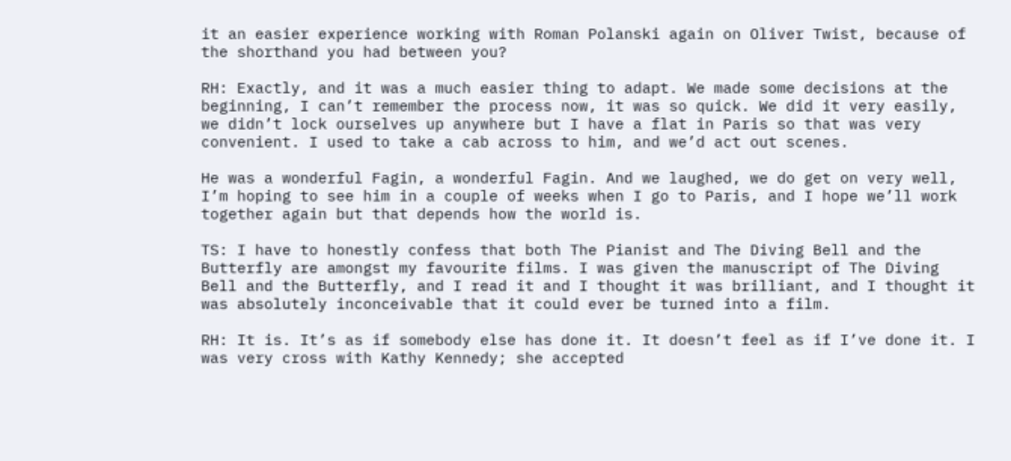it an easier experience working with Roman Polanski again on Oliver Twist, because of the shorthand you had between you?

RH: Exactly, and it was a much easier thing to adapt. We made some decisions at the beginning, I can’t remember the process now, it was so quick. We did it very easily, we didn’t lock ourselves up anywhere but I have a flat in Paris so that was very convenient. I used to take a cab across to him, and we’d act out scenes.

He was a wonderful Fagin, a wonderful Fagin. And we laughed, we do get on very well, I’m hoping to see him in a couple of weeks when I go to Paris, and I hope we’ll work together again but that depends how the world is.

TS: I have to honestly confess that both The Pianist and The Diving Bell and the Butterfly are amongst my favourite films. I was given the manuscript of The Diving Bell and the Butterfly, and I read it and I thought it was brilliant, and I thought it was absolutely inconceivable that it could ever be turned into a film.

RH: It is. It’s as if somebody else has done it. It doesn’t feel as if I’ve done it. I was very cross with Kathy Kennedy; she accepted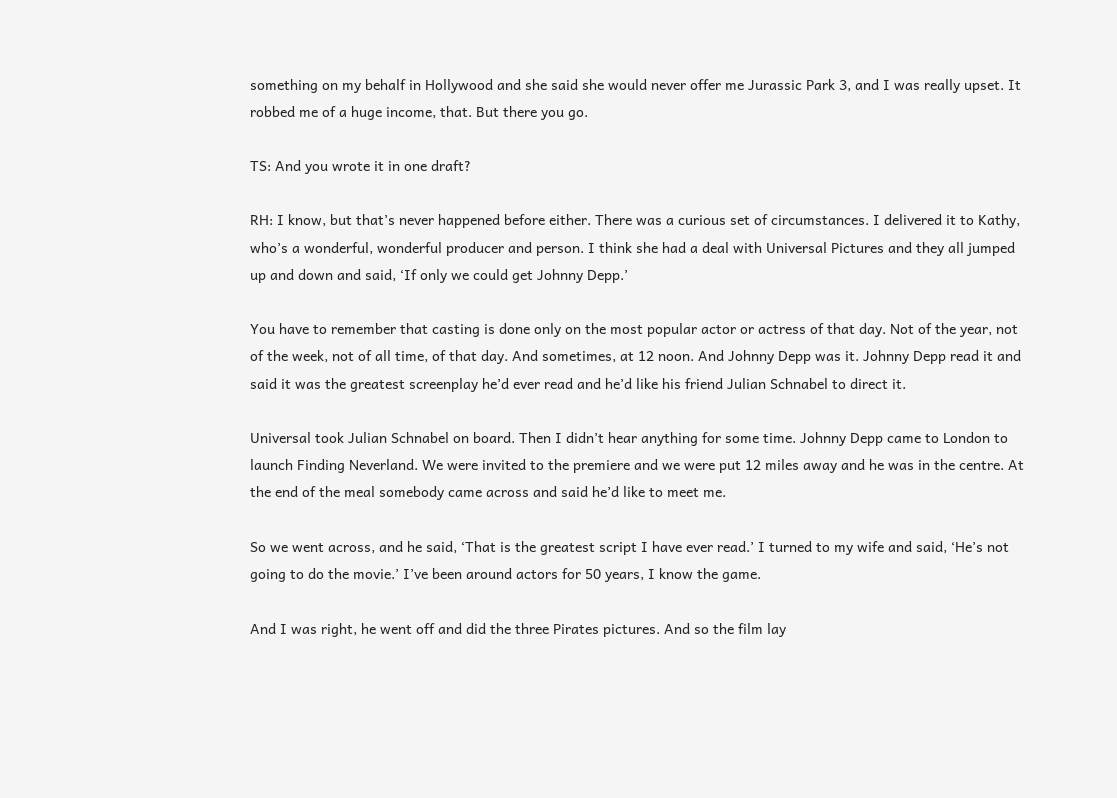something on my behalf in Hollywood and she said she would never offer me Jurassic Park 3, and I was really upset. It robbed me of a huge income, that. But there you go.

TS: And you wrote it in one draft?

RH: I know, but that’s never happened before either. There was a curious set of circumstances. I delivered it to Kathy, who’s a wonderful, wonderful producer and person. I think she had a deal with Universal Pictures and they all jumped up and down and said, ‘If only we could get Johnny Depp.’

You have to remember that casting is done only on the most popular actor or actress of that day. Not of the year, not of the week, not of all time, of that day. And sometimes, at 12 noon. And Johnny Depp was it. Johnny Depp read it and said it was the greatest screenplay he’d ever read and he’d like his friend Julian Schnabel to direct it.

Universal took Julian Schnabel on board. Then I didn’t hear anything for some time. Johnny Depp came to London to launch Finding Neverland. We were invited to the premiere and we were put 12 miles away and he was in the centre. At the end of the meal somebody came across and said he’d like to meet me.

So we went across, and he said, ‘That is the greatest script I have ever read.’ I turned to my wife and said, ‘He’s not going to do the movie.’ I’ve been around actors for 50 years, I know the game.

And I was right, he went off and did the three Pirates pictures. And so the film lay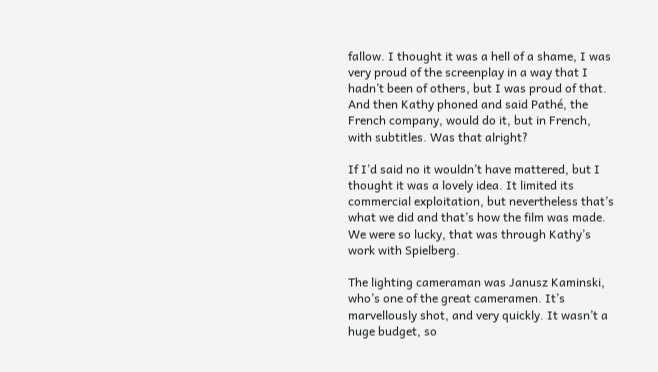fallow. I thought it was a hell of a shame, I was very proud of the screenplay in a way that I hadn’t been of others, but I was proud of that. And then Kathy phoned and said Pathé, the French company, would do it, but in French, with subtitles. Was that alright?

If I’d said no it wouldn’t have mattered, but I thought it was a lovely idea. It limited its commercial exploitation, but nevertheless that’s what we did and that’s how the film was made. We were so lucky, that was through Kathy’s work with Spielberg.

The lighting cameraman was Janusz Kaminski, who’s one of the great cameramen. It’s marvellously shot, and very quickly. It wasn’t a huge budget, so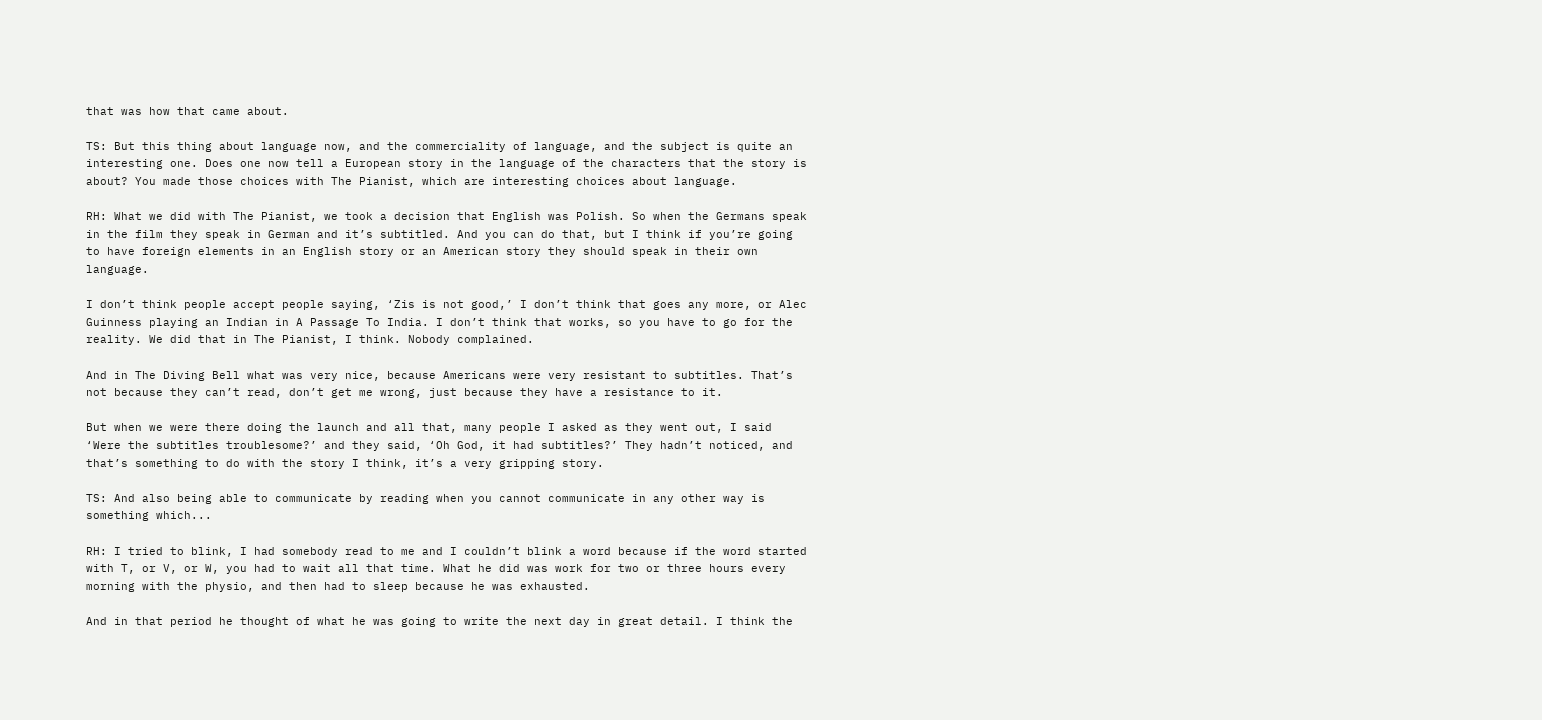that was how that came about.

TS: But this thing about language now, and the commerciality of language, and the subject is quite an interesting one. Does one now tell a European story in the language of the characters that the story is about? You made those choices with The Pianist, which are interesting choices about language.

RH: What we did with The Pianist, we took a decision that English was Polish. So when the Germans speak in the film they speak in German and it’s subtitled. And you can do that, but I think if you’re going to have foreign elements in an English story or an American story they should speak in their own language.

I don’t think people accept people saying, ‘Zis is not good,’ I don’t think that goes any more, or Alec Guinness playing an Indian in A Passage To India. I don’t think that works, so you have to go for the reality. We did that in The Pianist, I think. Nobody complained.

And in The Diving Bell what was very nice, because Americans were very resistant to subtitles. That’s not because they can’t read, don’t get me wrong, just because they have a resistance to it.

But when we were there doing the launch and all that, many people I asked as they went out, I said ‘Were the subtitles troublesome?’ and they said, ‘Oh God, it had subtitles?’ They hadn’t noticed, and that’s something to do with the story I think, it’s a very gripping story.

TS: And also being able to communicate by reading when you cannot communicate in any other way is something which...

RH: I tried to blink, I had somebody read to me and I couldn’t blink a word because if the word started with T, or V, or W, you had to wait all that time. What he did was work for two or three hours every morning with the physio, and then had to sleep because he was exhausted.

And in that period he thought of what he was going to write the next day in great detail. I think the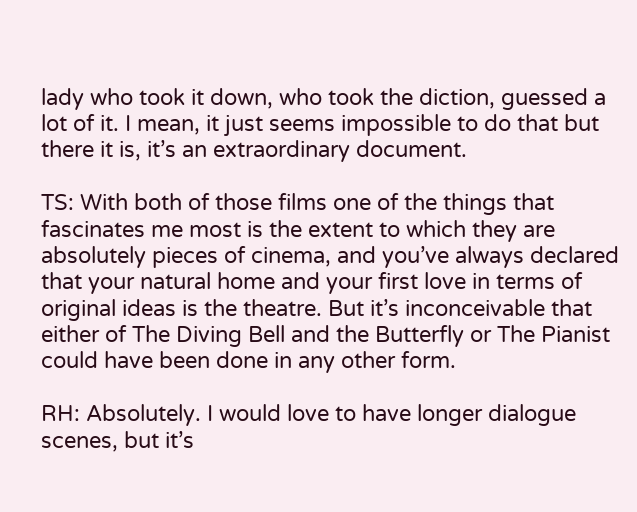lady who took it down, who took the diction, guessed a lot of it. I mean, it just seems impossible to do that but there it is, it’s an extraordinary document.

TS: With both of those films one of the things that fascinates me most is the extent to which they are absolutely pieces of cinema, and you’ve always declared that your natural home and your first love in terms of original ideas is the theatre. But it’s inconceivable that either of The Diving Bell and the Butterfly or The Pianist could have been done in any other form.

RH: Absolutely. I would love to have longer dialogue scenes, but it’s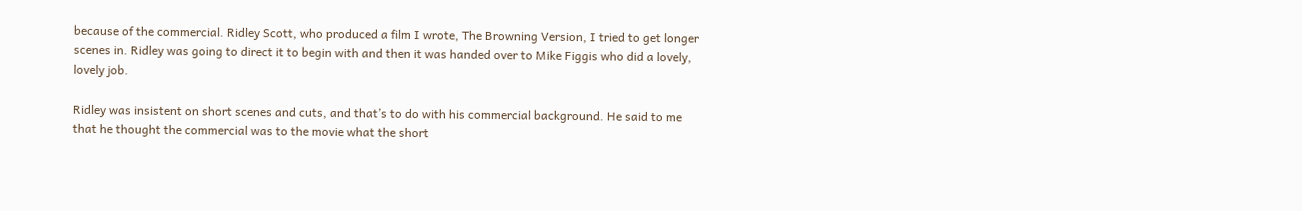because of the commercial. Ridley Scott, who produced a film I wrote, The Browning Version, I tried to get longer scenes in. Ridley was going to direct it to begin with and then it was handed over to Mike Figgis who did a lovely, lovely job.

Ridley was insistent on short scenes and cuts, and that’s to do with his commercial background. He said to me that he thought the commercial was to the movie what the short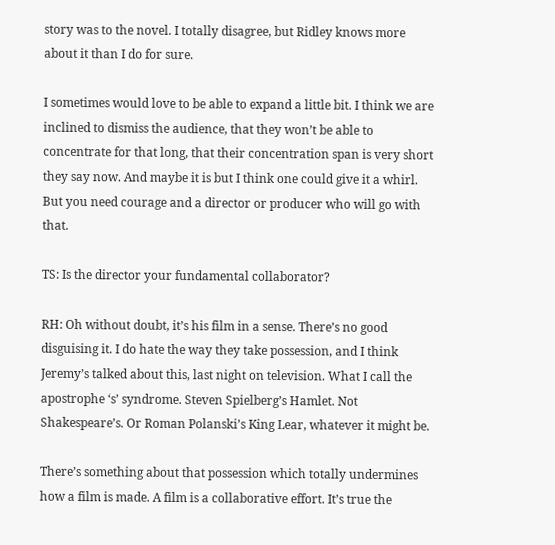story was to the novel. I totally disagree, but Ridley knows more about it than I do for sure.

I sometimes would love to be able to expand a little bit. I think we are inclined to dismiss the audience, that they won’t be able to concentrate for that long, that their concentration span is very short they say now. And maybe it is but I think one could give it a whirl. But you need courage and a director or producer who will go with that.

TS: Is the director your fundamental collaborator?

RH: Oh without doubt, it’s his film in a sense. There’s no good disguising it. I do hate the way they take possession, and I think Jeremy’s talked about this, last night on television. What I call the apostrophe ‘s’ syndrome. Steven Spielberg’s Hamlet. Not Shakespeare’s. Or Roman Polanski’s King Lear, whatever it might be.

There’s something about that possession which totally undermines how a film is made. A film is a collaborative effort. It’s true the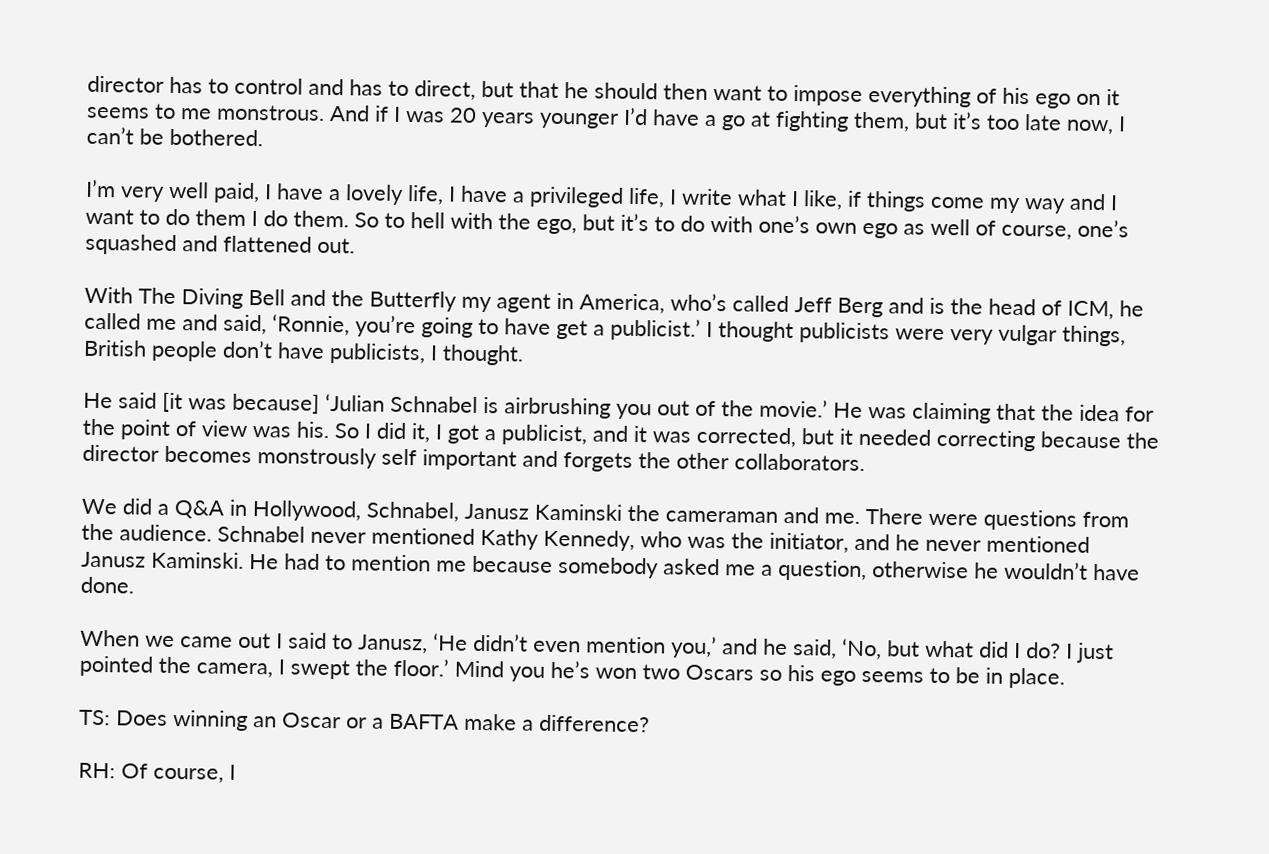director has to control and has to direct, but that he should then want to impose everything of his ego on it seems to me monstrous. And if I was 20 years younger I’d have a go at fighting them, but it’s too late now, I can’t be bothered.

I’m very well paid, I have a lovely life, I have a privileged life, I write what I like, if things come my way and I want to do them I do them. So to hell with the ego, but it’s to do with one’s own ego as well of course, one’s squashed and flattened out.

With The Diving Bell and the Butterfly my agent in America, who’s called Jeff Berg and is the head of ICM, he called me and said, ‘Ronnie, you’re going to have get a publicist.’ I thought publicists were very vulgar things, British people don’t have publicists, I thought.

He said [it was because] ‘Julian Schnabel is airbrushing you out of the movie.’ He was claiming that the idea for the point of view was his. So I did it, I got a publicist, and it was corrected, but it needed correcting because the director becomes monstrously self important and forgets the other collaborators.

We did a Q&A in Hollywood, Schnabel, Janusz Kaminski the cameraman and me. There were questions from the audience. Schnabel never mentioned Kathy Kennedy, who was the initiator, and he never mentioned Janusz Kaminski. He had to mention me because somebody asked me a question, otherwise he wouldn’t have done.

When we came out I said to Janusz, ‘He didn’t even mention you,’ and he said, ‘No, but what did I do? I just pointed the camera, I swept the floor.’ Mind you he’s won two Oscars so his ego seems to be in place.

TS: Does winning an Oscar or a BAFTA make a difference?

RH: Of course, I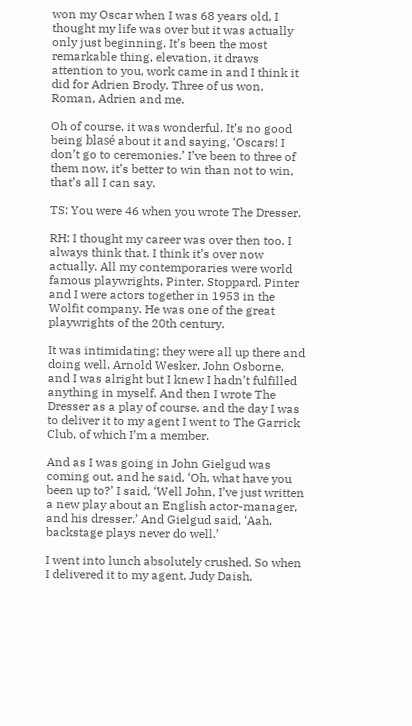won my Oscar when I was 68 years old, I thought my life was over but it was actually only just beginning. It’s been the most remarkable thing, elevation, it draws attention to you, work came in and I think it did for Adrien Brody. Three of us won, Roman, Adrien and me.

Oh of course, it was wonderful. It’s no good being blasé about it and saying, ‘Oscars! I don’t go to ceremonies.’ I’ve been to three of them now, it’s better to win than not to win, that’s all I can say.

TS: You were 46 when you wrote The Dresser.

RH: I thought my career was over then too. I always think that. I think it’s over now actually. All my contemporaries were world famous playwrights, Pinter, Stoppard. Pinter and I were actors together in 1953 in the Wolfit company. He was one of the great playwrights of the 20th century.

It was intimidating; they were all up there and doing well, Arnold Wesker, John Osborne, and I was alright but I knew I hadn’t fulfilled anything in myself. And then I wrote The Dresser as a play of course, and the day I was to deliver it to my agent I went to The Garrick Club, of which I’m a member.

And as I was going in John Gielgud was coming out, and he said, ‘Oh, what have you been up to?’ I said, ‘Well John, I’ve just written a new play about an English actor-manager, and his dresser.’ And Gielgud said, ‘Aah, backstage plays never do well.’

I went into lunch absolutely crushed. So when I delivered it to my agent, Judy Daish,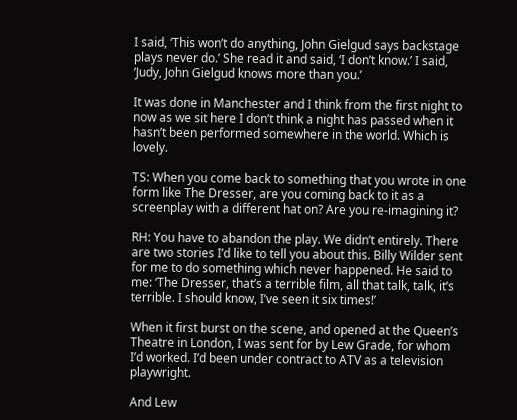I said, ‘This won’t do anything, John Gielgud says backstage plays never do.’ She read it and said, ‘I don’t know.’ I said, ‘Judy, John Gielgud knows more than you.’

It was done in Manchester and I think from the first night to now as we sit here I don’t think a night has passed when it hasn’t been performed somewhere in the world. Which is lovely.

TS: When you come back to something that you wrote in one form like The Dresser, are you coming back to it as a screenplay with a different hat on? Are you re-imagining it?

RH: You have to abandon the play. We didn’t entirely. There are two stories I’d like to tell you about this. Billy Wilder sent for me to do something which never happened. He said to me: ‘The Dresser, that’s a terrible film, all that talk, talk, it’s terrible. I should know, I’ve seen it six times!’

When it first burst on the scene, and opened at the Queen’s Theatre in London, I was sent for by Lew Grade, for whom I’d worked. I’d been under contract to ATV as a television playwright.

And Lew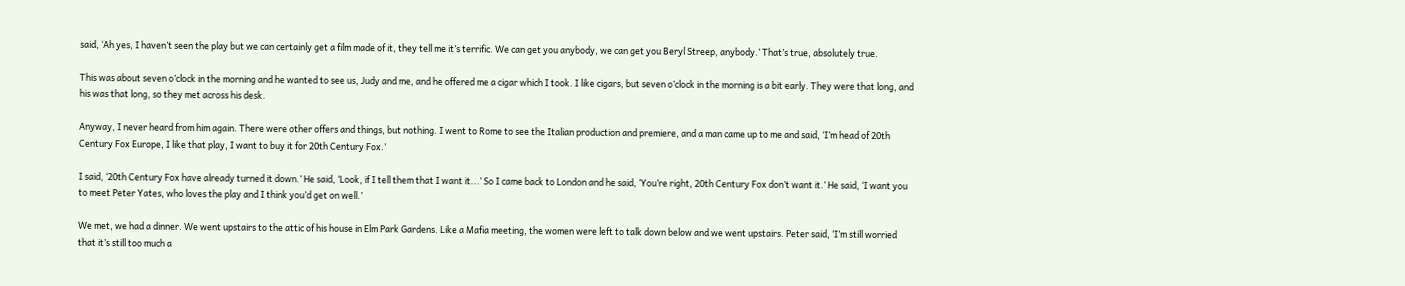said, ‘Ah yes, I haven’t seen the play but we can certainly get a film made of it, they tell me it’s terrific. We can get you anybody, we can get you Beryl Streep, anybody.’ That’s true, absolutely true.

This was about seven o’clock in the morning and he wanted to see us, Judy and me, and he offered me a cigar which I took. I like cigars, but seven o’clock in the morning is a bit early. They were that long, and his was that long, so they met across his desk.

Anyway, I never heard from him again. There were other offers and things, but nothing. I went to Rome to see the Italian production and premiere, and a man came up to me and said, ‘I’m head of 20th Century Fox Europe, I like that play, I want to buy it for 20th Century Fox.’

I said, ‘20th Century Fox have already turned it down.’ He said, ‘Look, if I tell them that I want it...’ So I came back to London and he said, ‘You’re right, 20th Century Fox don’t want it.’ He said, ‘I want you to meet Peter Yates, who loves the play and I think you’d get on well.’

We met, we had a dinner. We went upstairs to the attic of his house in Elm Park Gardens. Like a Mafia meeting, the women were left to talk down below and we went upstairs. Peter said, ‘I’m still worried that it’s still too much a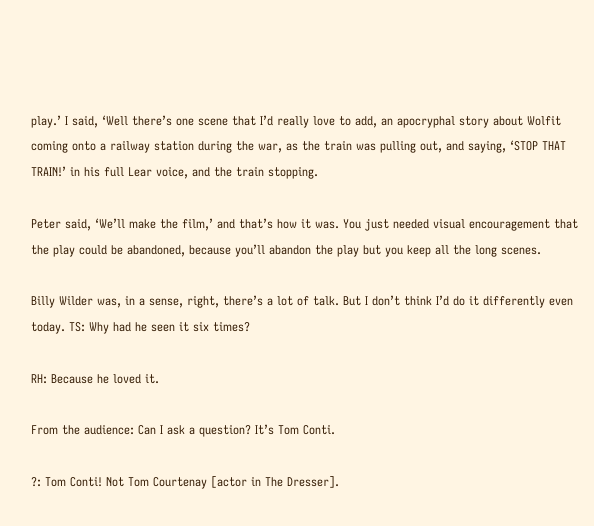play.’ I said, ‘Well there’s one scene that I’d really love to add, an apocryphal story about Wolfit coming onto a railway station during the war, as the train was pulling out, and saying, ‘STOP THAT TRAIN!’ in his full Lear voice, and the train stopping.

Peter said, ‘We’ll make the film,’ and that’s how it was. You just needed visual encouragement that the play could be abandoned, because you’ll abandon the play but you keep all the long scenes.

Billy Wilder was, in a sense, right, there’s a lot of talk. But I don’t think I’d do it differently even today. TS: Why had he seen it six times?

RH: Because he loved it.

From the audience: Can I ask a question? It’s Tom Conti.

?: Tom Conti! Not Tom Courtenay [actor in The Dresser].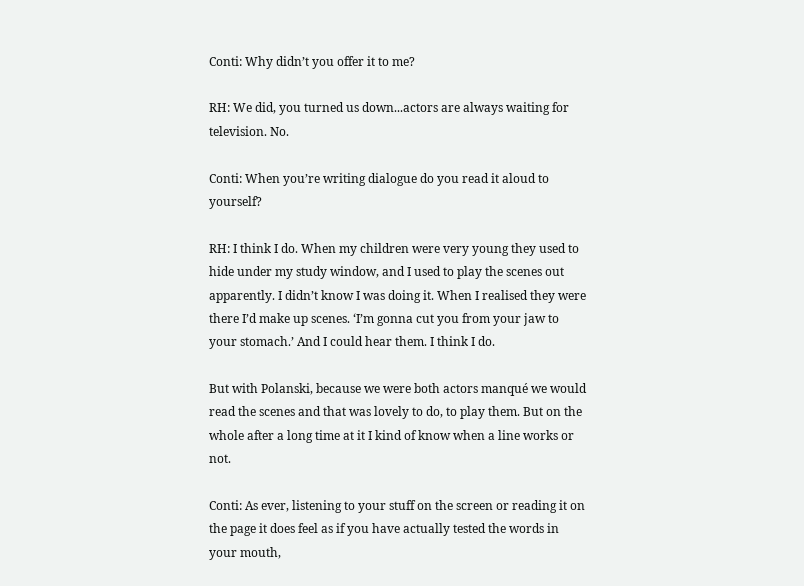Conti: Why didn’t you offer it to me?

RH: We did, you turned us down...actors are always waiting for television. No.

Conti: When you’re writing dialogue do you read it aloud to yourself?

RH: I think I do. When my children were very young they used to hide under my study window, and I used to play the scenes out apparently. I didn’t know I was doing it. When I realised they were there I’d make up scenes. ‘I’m gonna cut you from your jaw to your stomach.’ And I could hear them. I think I do.

But with Polanski, because we were both actors manqué we would read the scenes and that was lovely to do, to play them. But on the whole after a long time at it I kind of know when a line works or not.

Conti: As ever, listening to your stuff on the screen or reading it on the page it does feel as if you have actually tested the words in your mouth,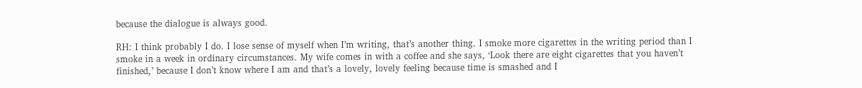because the dialogue is always good.

RH: I think probably I do. I lose sense of myself when I’m writing, that’s another thing. I smoke more cigarettes in the writing period than I smoke in a week in ordinary circumstances. My wife comes in with a coffee and she says, ‘Look there are eight cigarettes that you haven’t finished,’ because I don’t know where I am and that’s a lovely, lovely feeling because time is smashed and I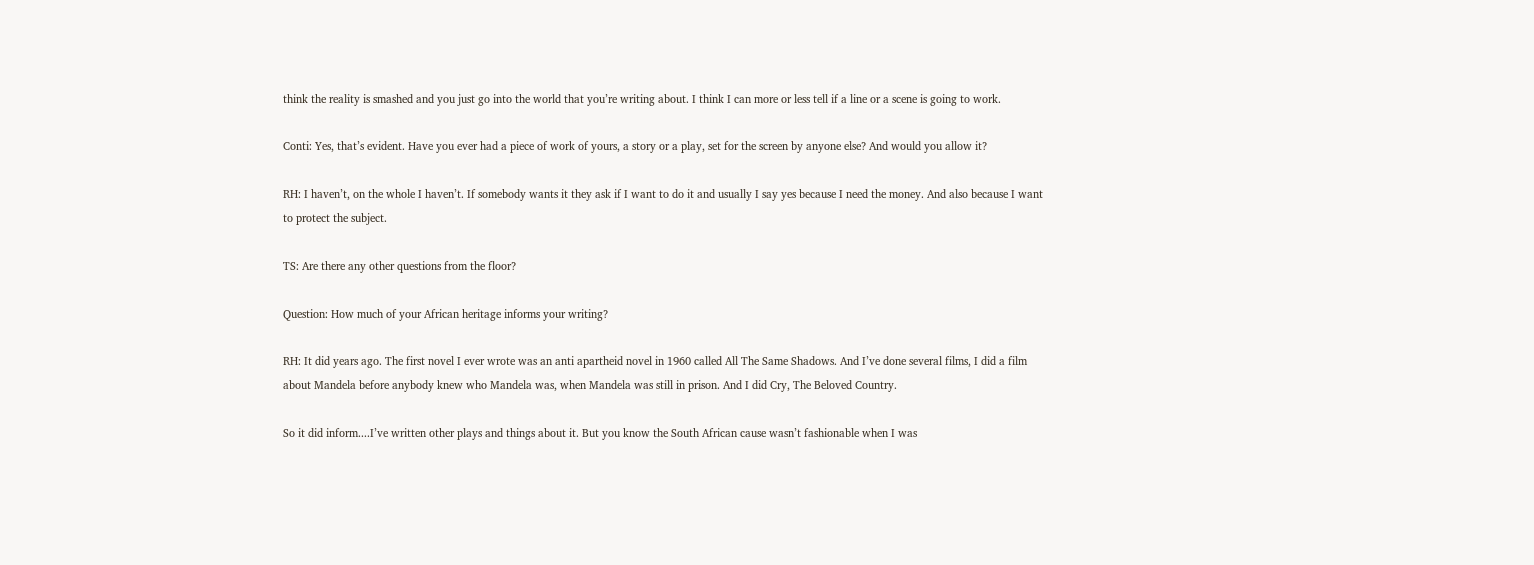think the reality is smashed and you just go into the world that you’re writing about. I think I can more or less tell if a line or a scene is going to work.

Conti: Yes, that’s evident. Have you ever had a piece of work of yours, a story or a play, set for the screen by anyone else? And would you allow it?

RH: I haven’t, on the whole I haven’t. If somebody wants it they ask if I want to do it and usually I say yes because I need the money. And also because I want to protect the subject.

TS: Are there any other questions from the floor?

Question: How much of your African heritage informs your writing?

RH: It did years ago. The first novel I ever wrote was an anti apartheid novel in 1960 called All The Same Shadows. And I’ve done several films, I did a film about Mandela before anybody knew who Mandela was, when Mandela was still in prison. And I did Cry, The Beloved Country.

So it did inform....I’ve written other plays and things about it. But you know the South African cause wasn’t fashionable when I was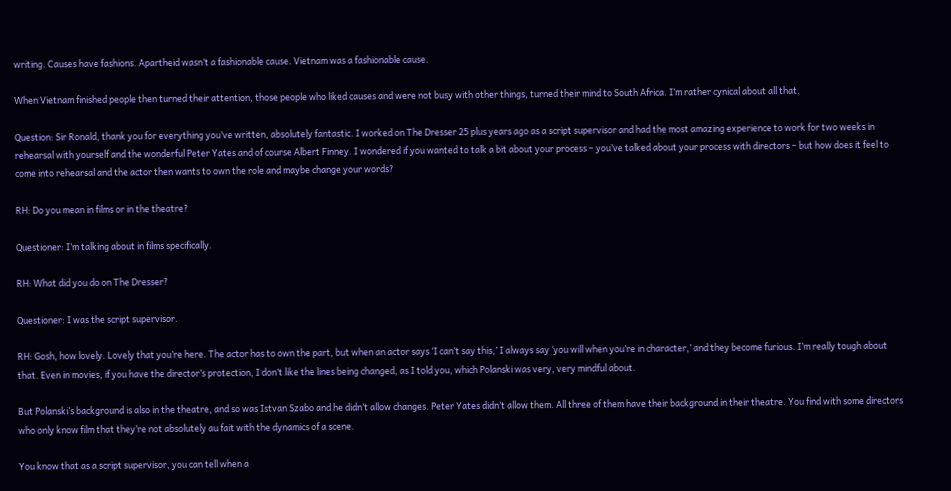writing. Causes have fashions. Apartheid wasn’t a fashionable cause. Vietnam was a fashionable cause.

When Vietnam finished people then turned their attention, those people who liked causes and were not busy with other things, turned their mind to South Africa. I’m rather cynical about all that.

Question: Sir Ronald, thank you for everything you’ve written, absolutely fantastic. I worked on The Dresser 25 plus years ago as a script supervisor and had the most amazing experience to work for two weeks in rehearsal with yourself and the wonderful Peter Yates and of course Albert Finney. I wondered if you wanted to talk a bit about your process – you’ve talked about your process with directors – but how does it feel to come into rehearsal and the actor then wants to own the role and maybe change your words?

RH: Do you mean in films or in the theatre?

Questioner: I’m talking about in films specifically.

RH: What did you do on The Dresser?

Questioner: I was the script supervisor.

RH: Gosh, how lovely. Lovely that you’re here. The actor has to own the part, but when an actor says ‘I can’t say this,’ I always say ‘you will when you’re in character,’ and they become furious. I’m really tough about that. Even in movies, if you have the director’s protection, I don’t like the lines being changed, as I told you, which Polanski was very, very mindful about.

But Polanski’s background is also in the theatre, and so was Istvan Szabo and he didn’t allow changes. Peter Yates didn’t allow them. All three of them have their background in their theatre. You find with some directors who only know film that they’re not absolutely au fait with the dynamics of a scene.

You know that as a script supervisor, you can tell when a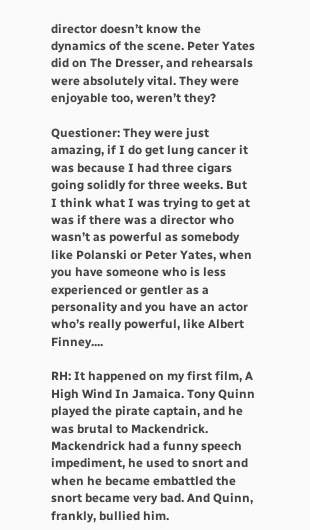director doesn’t know the dynamics of the scene. Peter Yates did on The Dresser, and rehearsals were absolutely vital. They were enjoyable too, weren’t they?

Questioner: They were just amazing, if I do get lung cancer it was because I had three cigars going solidly for three weeks. But I think what I was trying to get at was if there was a director who wasn’t as powerful as somebody like Polanski or Peter Yates, when you have someone who is less experienced or gentler as a personality and you have an actor who’s really powerful, like Albert Finney....

RH: It happened on my first film, A High Wind In Jamaica. Tony Quinn played the pirate captain, and he was brutal to Mackendrick. Mackendrick had a funny speech impediment, he used to snort and when he became embattled the snort became very bad. And Quinn, frankly, bullied him.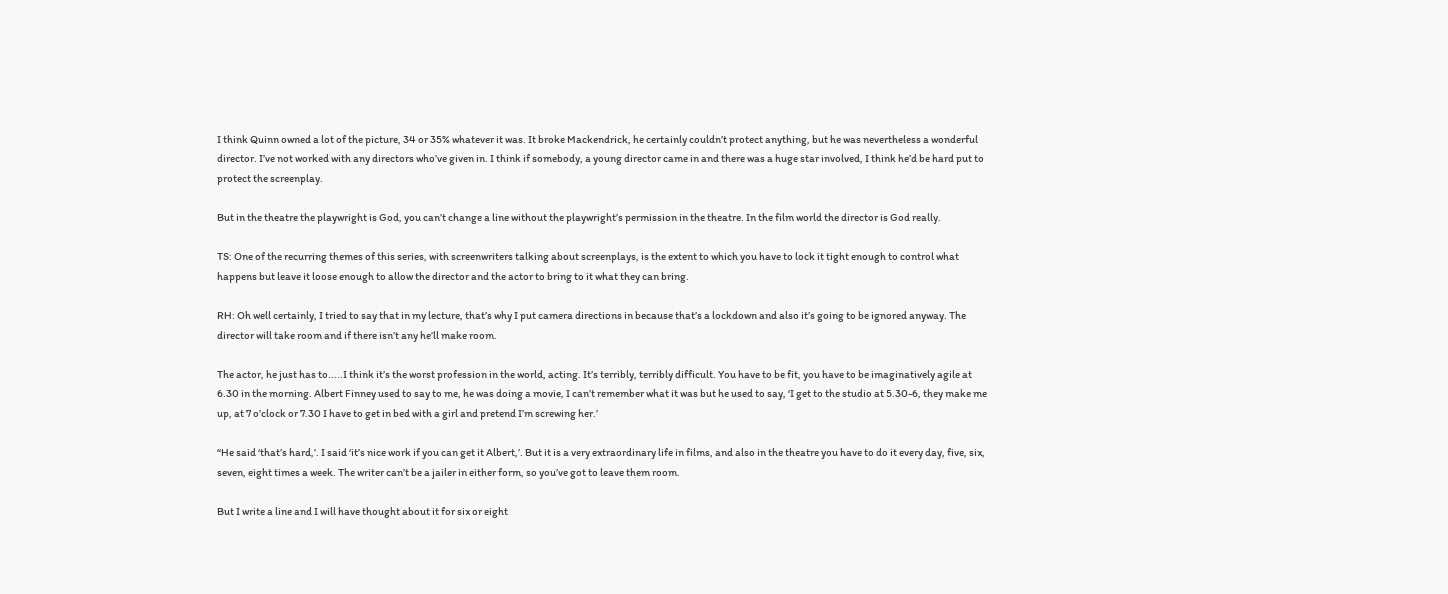I think Quinn owned a lot of the picture, 34 or 35% whatever it was. It broke Mackendrick, he certainly couldn’t protect anything, but he was nevertheless a wonderful director. I’ve not worked with any directors who’ve given in. I think if somebody, a young director came in and there was a huge star involved, I think he’d be hard put to protect the screenplay.

But in the theatre the playwright is God, you can’t change a line without the playwright’s permission in the theatre. In the film world the director is God really.

TS: One of the recurring themes of this series, with screenwriters talking about screenplays, is the extent to which you have to lock it tight enough to control what happens but leave it loose enough to allow the director and the actor to bring to it what they can bring.

RH: Oh well certainly, I tried to say that in my lecture, that’s why I put camera directions in because that’s a lockdown and also it’s going to be ignored anyway. The director will take room and if there isn’t any he’ll make room.

The actor, he just has to.....I think it’s the worst profession in the world, acting. It’s terribly, terribly difficult. You have to be fit, you have to be imaginatively agile at 6.30 in the morning. Albert Finney used to say to me, he was doing a movie, I can’t remember what it was but he used to say, ‘I get to the studio at 5.30-6, they make me up, at 7 o’clock or 7.30 I have to get in bed with a girl and pretend I’m screwing her.’

“He said ‘that’s hard,’. I said ‘it’s nice work if you can get it Albert,’. But it is a very extraordinary life in films, and also in the theatre you have to do it every day, five, six, seven, eight times a week. The writer can’t be a jailer in either form, so you’ve got to leave them room.

But I write a line and I will have thought about it for six or eight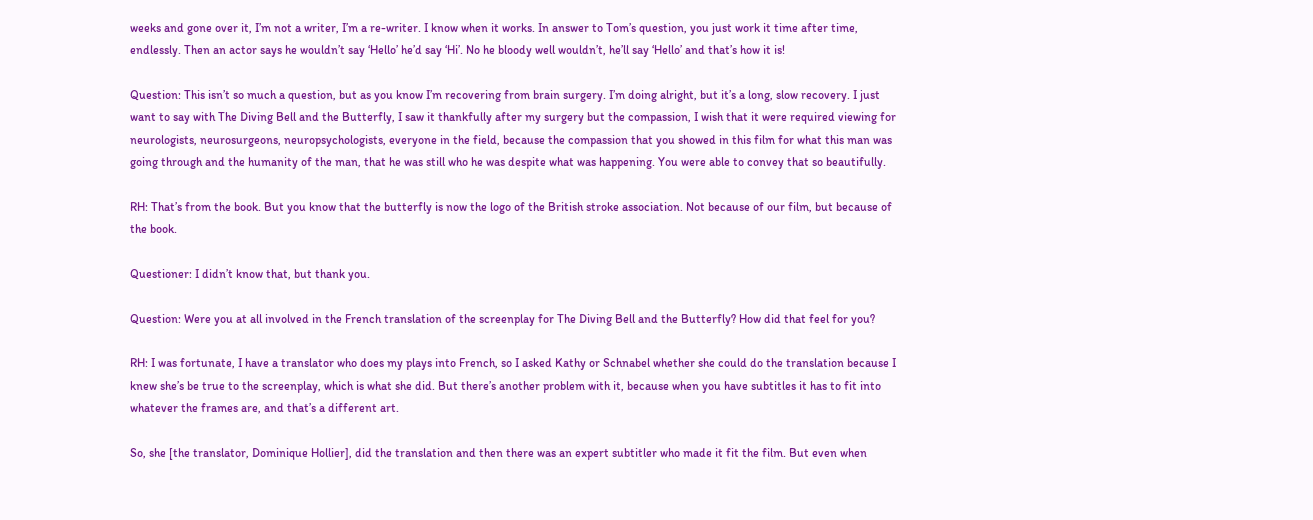weeks and gone over it, I’m not a writer, I’m a re-writer. I know when it works. In answer to Tom’s question, you just work it time after time, endlessly. Then an actor says he wouldn’t say ‘Hello’ he’d say ‘Hi’. No he bloody well wouldn’t, he’ll say ‘Hello’ and that’s how it is!

Question: This isn’t so much a question, but as you know I’m recovering from brain surgery. I’m doing alright, but it’s a long, slow recovery. I just want to say with The Diving Bell and the Butterfly, I saw it thankfully after my surgery but the compassion, I wish that it were required viewing for neurologists, neurosurgeons, neuropsychologists, everyone in the field, because the compassion that you showed in this film for what this man was going through and the humanity of the man, that he was still who he was despite what was happening. You were able to convey that so beautifully.

RH: That’s from the book. But you know that the butterfly is now the logo of the British stroke association. Not because of our film, but because of the book.

Questioner: I didn’t know that, but thank you.

Question: Were you at all involved in the French translation of the screenplay for The Diving Bell and the Butterfly? How did that feel for you?

RH: I was fortunate, I have a translator who does my plays into French, so I asked Kathy or Schnabel whether she could do the translation because I knew she’s be true to the screenplay, which is what she did. But there’s another problem with it, because when you have subtitles it has to fit into whatever the frames are, and that’s a different art.

So, she [the translator, Dominique Hollier], did the translation and then there was an expert subtitler who made it fit the film. But even when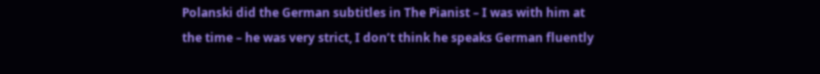Polanski did the German subtitles in The Pianist – I was with him at the time – he was very strict, I don’t think he speaks German fluently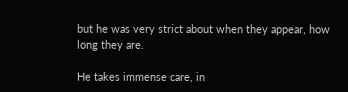but he was very strict about when they appear, how long they are.

He takes immense care, in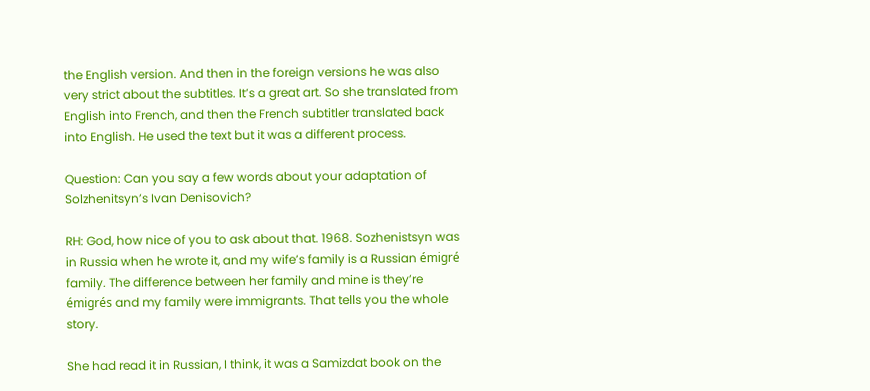the English version. And then in the foreign versions he was also very strict about the subtitles. It’s a great art. So she translated from English into French, and then the French subtitler translated back into English. He used the text but it was a different process.

Question: Can you say a few words about your adaptation of Solzhenitsyn’s Ivan Denisovich?

RH: God, how nice of you to ask about that. 1968. Sozhenistsyn was in Russia when he wrote it, and my wife’s family is a Russian émigré family. The difference between her family and mine is they’re émigrés and my family were immigrants. That tells you the whole story.

She had read it in Russian, I think, it was a Samizdat book on the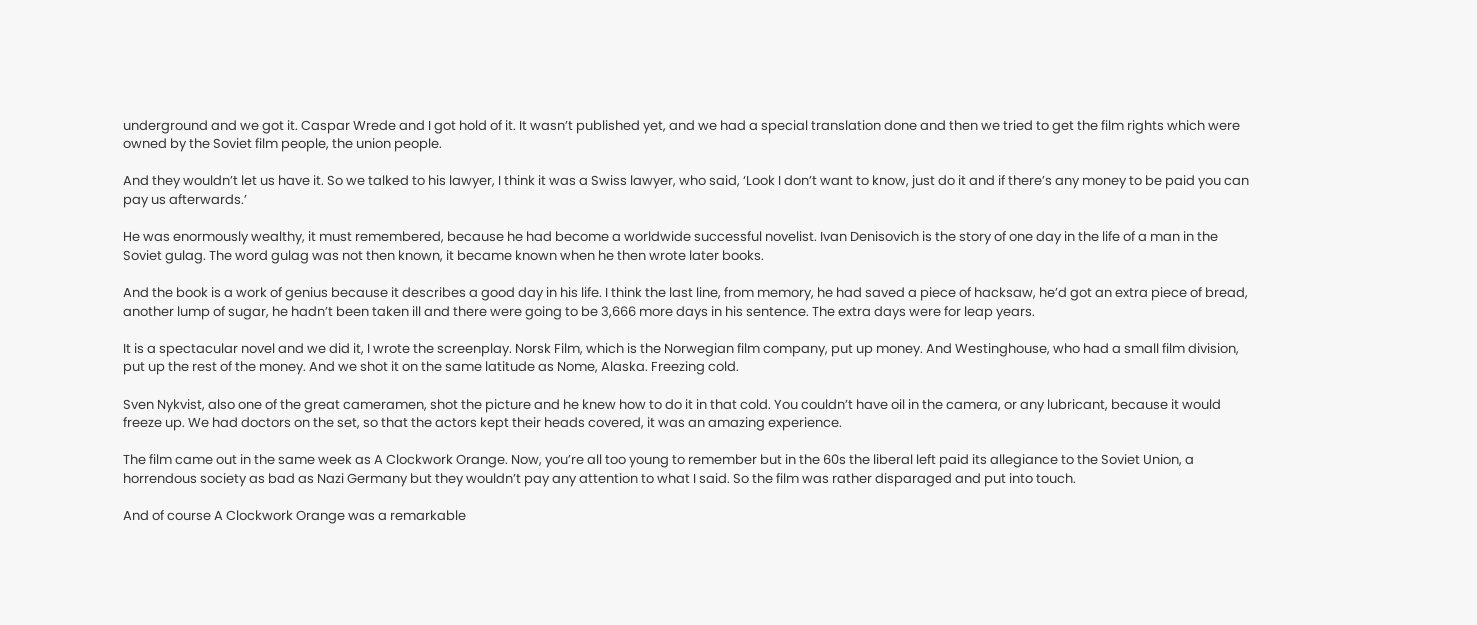underground and we got it. Caspar Wrede and I got hold of it. It wasn’t published yet, and we had a special translation done and then we tried to get the film rights which were owned by the Soviet film people, the union people.

And they wouldn’t let us have it. So we talked to his lawyer, I think it was a Swiss lawyer, who said, ‘Look I don’t want to know, just do it and if there’s any money to be paid you can pay us afterwards.’

He was enormously wealthy, it must remembered, because he had become a worldwide successful novelist. Ivan Denisovich is the story of one day in the life of a man in the Soviet gulag. The word gulag was not then known, it became known when he then wrote later books.

And the book is a work of genius because it describes a good day in his life. I think the last line, from memory, he had saved a piece of hacksaw, he’d got an extra piece of bread, another lump of sugar, he hadn’t been taken ill and there were going to be 3,666 more days in his sentence. The extra days were for leap years.

It is a spectacular novel and we did it, I wrote the screenplay. Norsk Film, which is the Norwegian film company, put up money. And Westinghouse, who had a small film division, put up the rest of the money. And we shot it on the same latitude as Nome, Alaska. Freezing cold.

Sven Nykvist, also one of the great cameramen, shot the picture and he knew how to do it in that cold. You couldn’t have oil in the camera, or any lubricant, because it would freeze up. We had doctors on the set, so that the actors kept their heads covered, it was an amazing experience.

The film came out in the same week as A Clockwork Orange. Now, you’re all too young to remember but in the 60s the liberal left paid its allegiance to the Soviet Union, a horrendous society as bad as Nazi Germany but they wouldn’t pay any attention to what I said. So the film was rather disparaged and put into touch.

And of course A Clockwork Orange was a remarkable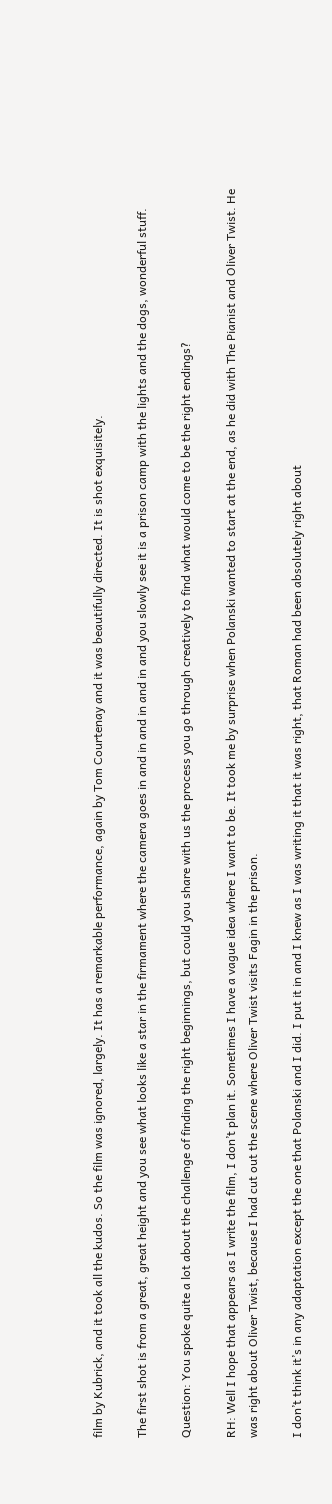film by Kubrick, and it took all the kudos. So the film was ignored, largely. It has a remarkable performance, again by Tom Courtenay and it was beautifully directed. It is shot exquisitely.

The first shot is from a great, great height and you see what looks like a star in the firmament where the camera goes in and in and in and in and you slowly see it is a prison camp with the lights and the dogs, wonderful stuff.

Question: You spoke quite a lot about the challenge of finding the right beginnings, but could you share with us the process you go through creatively to find what would come to be the right endings?

RH: Well I hope that appears as I write the film, I don’t plan it. Sometimes I have a vague idea where I want to be. It took me by surprise when Polanski wanted to start at the end, as he did with The Pianist and Oliver Twist. He was right about Oliver Twist, because I had cut out the scene where Oliver Twist visits Fagin in the prison.

I don’t think it’s in any adaptation except the one that Polanski and I did. I put it in and I knew as I was writing it that it was right, that Roman had been absolutely right about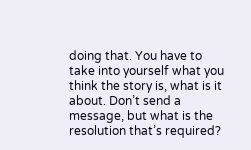doing that. You have to take into yourself what you think the story is, what is it about. Don’t send a message, but what is the resolution that’s required?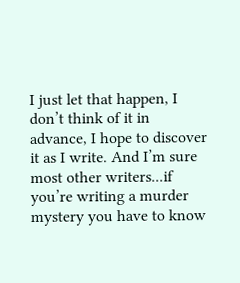I just let that happen, I don’t think of it in advance, I hope to discover it as I write. And I’m sure most other writers...if you’re writing a murder mystery you have to know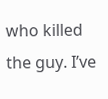who killed the guy. I’ve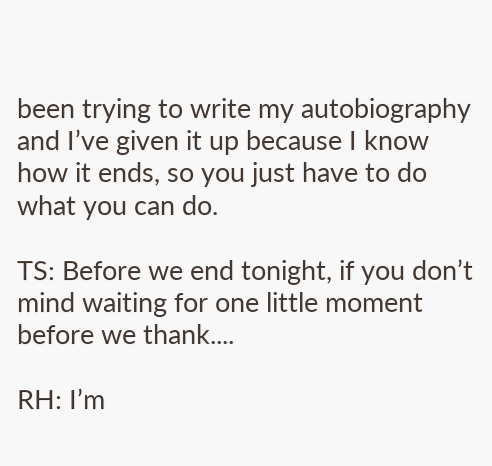been trying to write my autobiography and I’ve given it up because I know how it ends, so you just have to do what you can do.

TS: Before we end tonight, if you don’t mind waiting for one little moment before we thank....

RH: I’m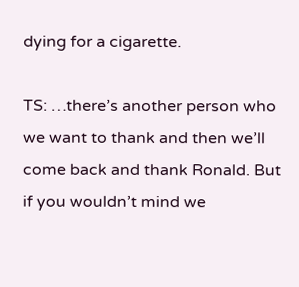dying for a cigarette.

TS: …there’s another person who we want to thank and then we’ll come back and thank Ronald. But if you wouldn’t mind we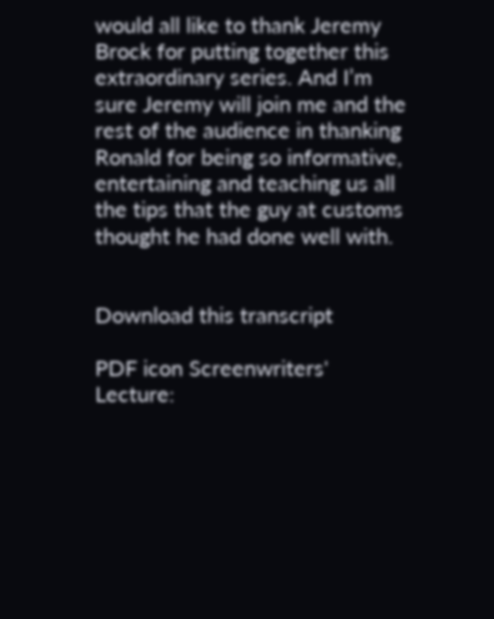would all like to thank Jeremy Brock for putting together this extraordinary series. And I’m sure Jeremy will join me and the rest of the audience in thanking Ronald for being so informative, entertaining and teaching us all the tips that the guy at customs thought he had done well with.


Download this transcript

PDF icon Screenwriters' Lecture: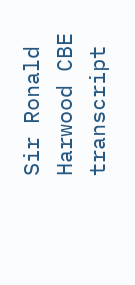Sir Ronald Harwood CBE transcript